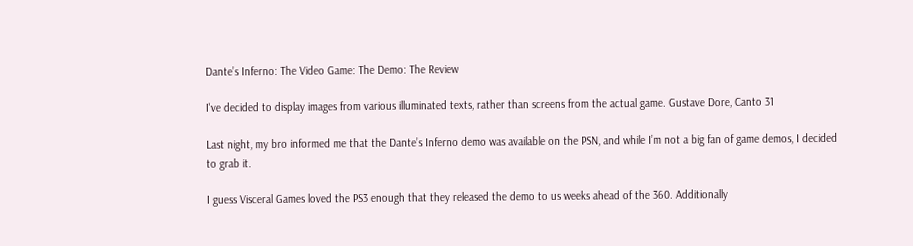Dante’s Inferno: The Video Game: The Demo: The Review

I've decided to display images from various illuminated texts, rather than screens from the actual game. Gustave Dore, Canto 31

Last night, my bro informed me that the Dante’s Inferno demo was available on the PSN, and while I’m not a big fan of game demos, I decided to grab it.

I guess Visceral Games loved the PS3 enough that they released the demo to us weeks ahead of the 360. Additionally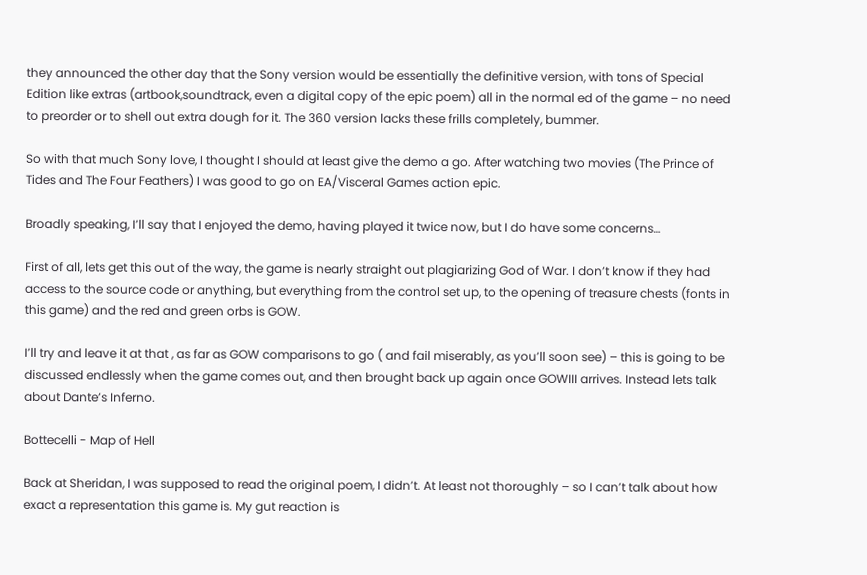they announced the other day that the Sony version would be essentially the definitive version, with tons of Special Edition like extras (artbook,soundtrack, even a digital copy of the epic poem) all in the normal ed of the game – no need to preorder or to shell out extra dough for it. The 360 version lacks these frills completely, bummer.

So with that much Sony love, I thought I should at least give the demo a go. After watching two movies (The Prince of Tides and The Four Feathers) I was good to go on EA/Visceral Games action epic.

Broadly speaking, I’ll say that I enjoyed the demo, having played it twice now, but I do have some concerns…

First of all, lets get this out of the way, the game is nearly straight out plagiarizing God of War. I don’t know if they had access to the source code or anything, but everything from the control set up, to the opening of treasure chests (fonts in this game) and the red and green orbs is GOW.

I’ll try and leave it at that , as far as GOW comparisons to go ( and fail miserably, as you’ll soon see) – this is going to be discussed endlessly when the game comes out, and then brought back up again once GOWIII arrives. Instead lets talk about Dante’s Inferno.

Bottecelli - Map of Hell

Back at Sheridan, I was supposed to read the original poem, I didn’t. At least not thoroughly – so I can’t talk about how exact a representation this game is. My gut reaction is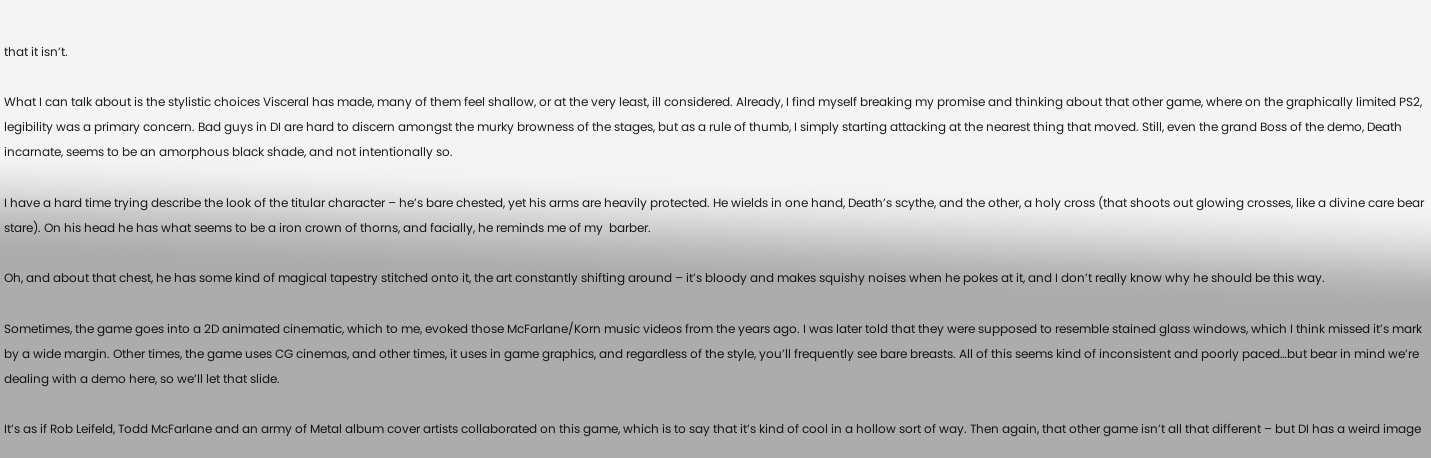that it isn’t.

What I can talk about is the stylistic choices Visceral has made, many of them feel shallow, or at the very least, ill considered. Already, I find myself breaking my promise and thinking about that other game, where on the graphically limited PS2, legibility was a primary concern. Bad guys in DI are hard to discern amongst the murky browness of the stages, but as a rule of thumb, I simply starting attacking at the nearest thing that moved. Still, even the grand Boss of the demo, Death incarnate, seems to be an amorphous black shade, and not intentionally so.

I have a hard time trying describe the look of the titular character – he’s bare chested, yet his arms are heavily protected. He wields in one hand, Death’s scythe, and the other, a holy cross (that shoots out glowing crosses, like a divine care bear stare). On his head he has what seems to be a iron crown of thorns, and facially, he reminds me of my  barber.

Oh, and about that chest, he has some kind of magical tapestry stitched onto it, the art constantly shifting around – it’s bloody and makes squishy noises when he pokes at it, and I don’t really know why he should be this way.

Sometimes, the game goes into a 2D animated cinematic, which to me, evoked those McFarlane/Korn music videos from the years ago. I was later told that they were supposed to resemble stained glass windows, which I think missed it’s mark by a wide margin. Other times, the game uses CG cinemas, and other times, it uses in game graphics, and regardless of the style, you’ll frequently see bare breasts. All of this seems kind of inconsistent and poorly paced…but bear in mind we’re dealing with a demo here, so we’ll let that slide.

It’s as if Rob Leifeld, Todd McFarlane and an army of Metal album cover artists collaborated on this game, which is to say that it’s kind of cool in a hollow sort of way. Then again, that other game isn’t all that different – but DI has a weird image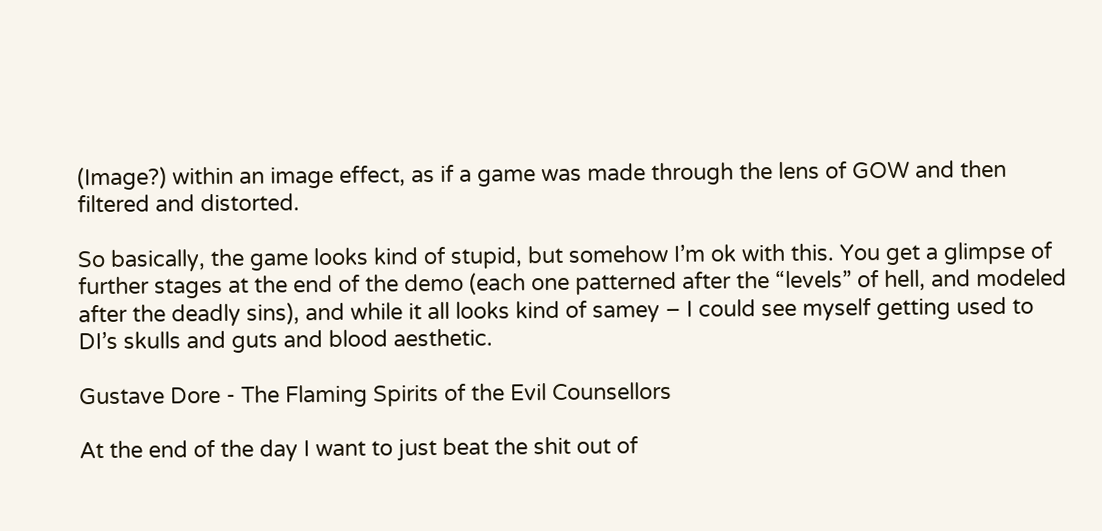(Image?) within an image effect, as if a game was made through the lens of GOW and then filtered and distorted.

So basically, the game looks kind of stupid, but somehow I’m ok with this. You get a glimpse of further stages at the end of the demo (each one patterned after the “levels” of hell, and modeled after the deadly sins), and while it all looks kind of samey – I could see myself getting used to DI’s skulls and guts and blood aesthetic.

Gustave Dore - The Flaming Spirits of the Evil Counsellors

At the end of the day I want to just beat the shit out of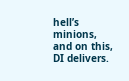hell’s minions, and on this, DI delivers.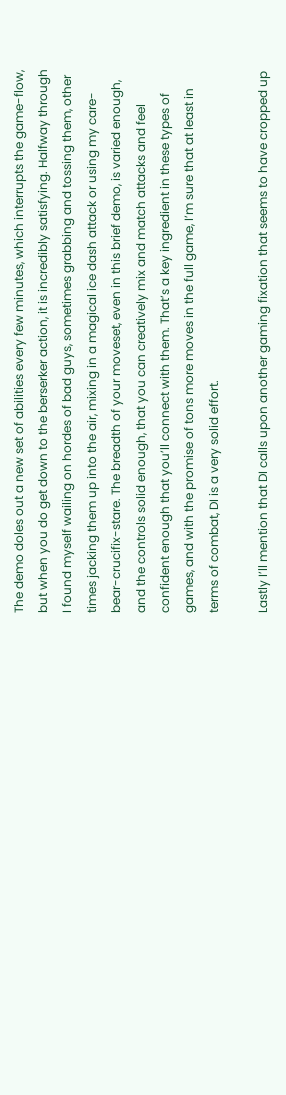The demo doles out a new set of abilities every few minutes, which interrupts the game-flow, but when you do get down to the berserker action, it is incredibly satisfying. Halfway through I found myself wailing on hordes of bad guys, sometimes grabbing and tossing them, other times jacking them up into the air, mixing in a magical ice dash attack or using my care-bear-crucifix-stare. The breadth of your moveset, even in this brief demo, is varied enough, and the controls solid enough, that you can creatively mix and match attacks and feel confident enough that you’ll connect with them. That’s a key ingredient in these types of games, and with the promise of tons more moves in the full game, I’m sure that at least in terms of combat, DI is a very solid effort.

Lastly I’ll mention that DI calls upon another gaming fixation that seems to have cropped up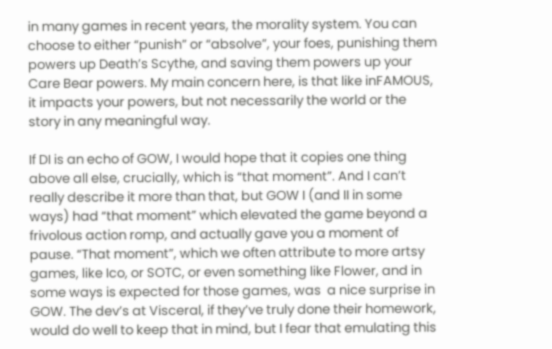in many games in recent years, the morality system. You can choose to either “punish” or “absolve”, your foes, punishing them powers up Death’s Scythe, and saving them powers up your Care Bear powers. My main concern here, is that like inFAMOUS, it impacts your powers, but not necessarily the world or the story in any meaningful way.

If DI is an echo of GOW, I would hope that it copies one thing above all else, crucially, which is “that moment”. And I can’t really describe it more than that, but GOW I (and II in some ways) had “that moment” which elevated the game beyond a frivolous action romp, and actually gave you a moment of pause. “That moment”, which we often attribute to more artsy games, like Ico, or SOTC, or even something like Flower, and in some ways is expected for those games, was  a nice surprise in GOW. The dev’s at Visceral, if they’ve truly done their homework, would do well to keep that in mind, but I fear that emulating this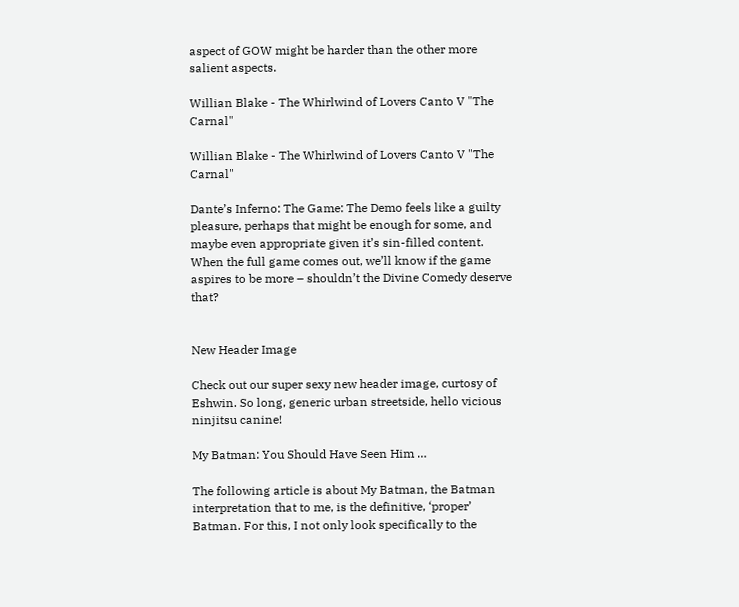aspect of GOW might be harder than the other more salient aspects.

Willian Blake - The Whirlwind of Lovers Canto V "The Carnal"

Willian Blake - The Whirlwind of Lovers Canto V "The Carnal"

Dante’s Inferno: The Game: The Demo feels like a guilty pleasure, perhaps that might be enough for some, and maybe even appropriate given it’s sin-filled content. When the full game comes out, we’ll know if the game aspires to be more – shouldn’t the Divine Comedy deserve that?


New Header Image

Check out our super sexy new header image, curtosy of Eshwin. So long, generic urban streetside, hello vicious ninjitsu canine!

My Batman: You Should Have Seen Him …

The following article is about My Batman, the Batman interpretation that to me, is the definitive, ‘proper’ Batman. For this, I not only look specifically to the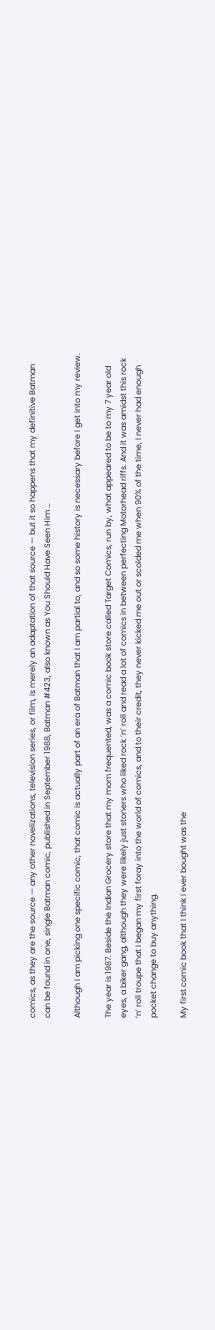comics, as they are the source — any other novelizations, television series, or film, is merely an adaptation of that source — but it so happens that my definitive Batman can be found in one, single Batman comic, published in September 1988, Batman #423, also known as You Should Have Seen Him …

Although I am picking one specific comic, that comic is actually part of an era of Batman that I am partial to, and so some history is necessary before I get into my review.

The year is 1987. Beside the Indian Grocery store that my mom frequented, was a comic book store called Target Comics, run by, what appeared to be to my 7 year old eyes, a biker gang, although they were likely just stoners who liked rock ‘n’ roll and read a lot of comics in between perfecting Motorhead riffs. And it was amidst this rock ‘n’ roll troupe that I began my first foray into the world of comics, and to their credit, they never kicked me out or scolded me when 90% of the time, I never had enough pocket change to buy anything.

My first comic book that I think I ever bought was the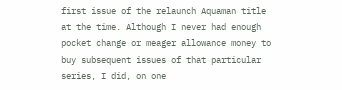first issue of the relaunch Aquaman title at the time. Although I never had enough pocket change or meager allowance money to buy subsequent issues of that particular series, I did, on one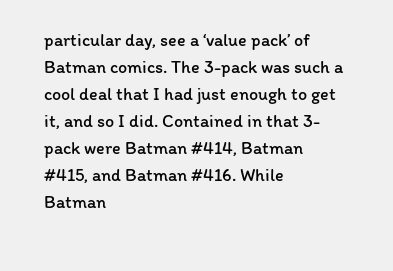particular day, see a ‘value pack’ of Batman comics. The 3-pack was such a cool deal that I had just enough to get it, and so I did. Contained in that 3-pack were Batman #414, Batman #415, and Batman #416. While Batman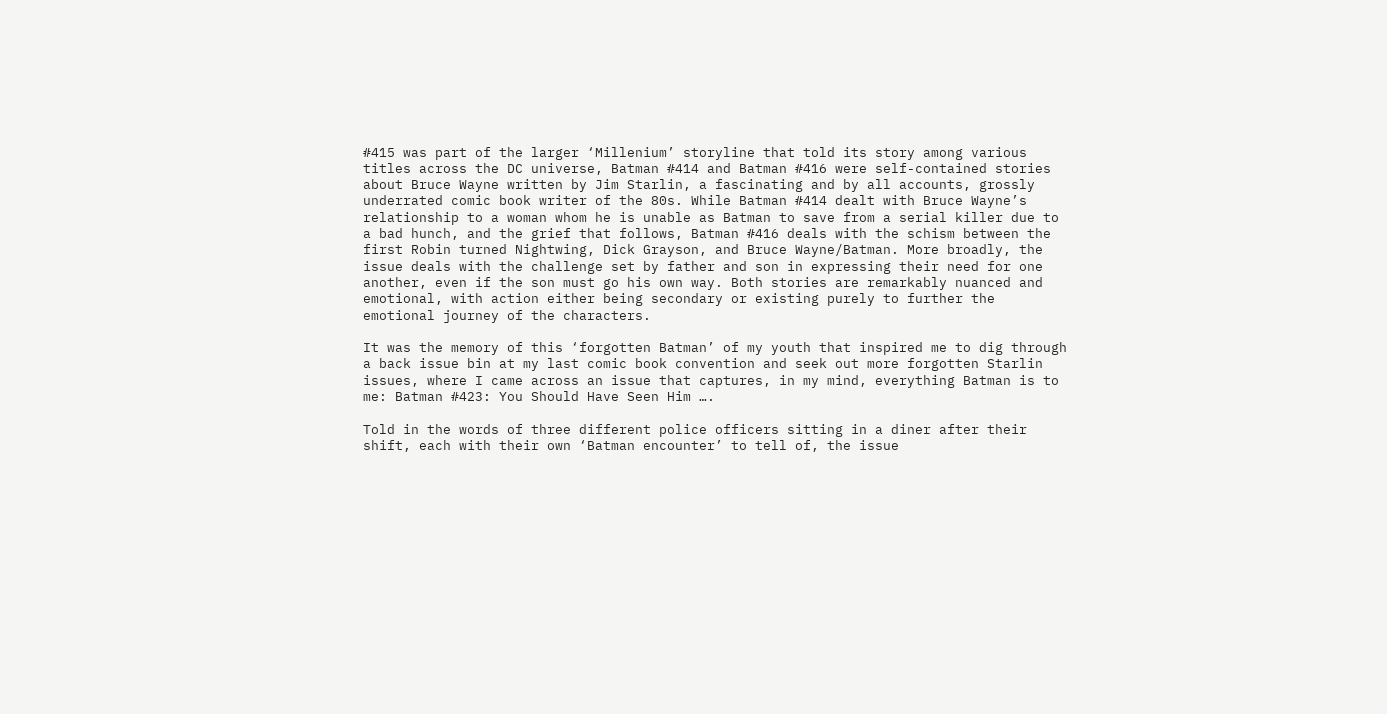#415 was part of the larger ‘Millenium’ storyline that told its story among various titles across the DC universe, Batman #414 and Batman #416 were self-contained stories about Bruce Wayne written by Jim Starlin, a fascinating and by all accounts, grossly underrated comic book writer of the 80s. While Batman #414 dealt with Bruce Wayne’s relationship to a woman whom he is unable as Batman to save from a serial killer due to a bad hunch, and the grief that follows, Batman #416 deals with the schism between the first Robin turned Nightwing, Dick Grayson, and Bruce Wayne/Batman. More broadly, the issue deals with the challenge set by father and son in expressing their need for one another, even if the son must go his own way. Both stories are remarkably nuanced and emotional, with action either being secondary or existing purely to further the emotional journey of the characters.

It was the memory of this ‘forgotten Batman’ of my youth that inspired me to dig through a back issue bin at my last comic book convention and seek out more forgotten Starlin issues, where I came across an issue that captures, in my mind, everything Batman is to me: Batman #423: You Should Have Seen Him ….

Told in the words of three different police officers sitting in a diner after their shift, each with their own ‘Batman encounter’ to tell of, the issue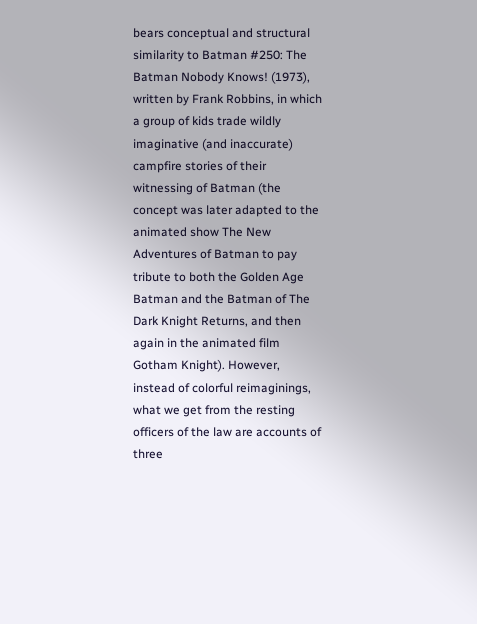bears conceptual and structural similarity to Batman #250: The Batman Nobody Knows! (1973), written by Frank Robbins, in which a group of kids trade wildly imaginative (and inaccurate) campfire stories of their witnessing of Batman (the concept was later adapted to the animated show The New Adventures of Batman to pay tribute to both the Golden Age Batman and the Batman of The Dark Knight Returns, and then again in the animated film Gotham Knight). However, instead of colorful reimaginings, what we get from the resting officers of the law are accounts of three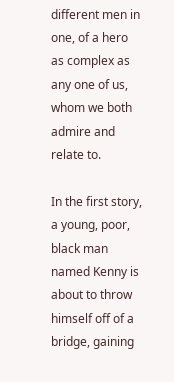different men in one, of a hero as complex as any one of us, whom we both admire and relate to.

In the first story, a young, poor, black man named Kenny is about to throw himself off of a bridge, gaining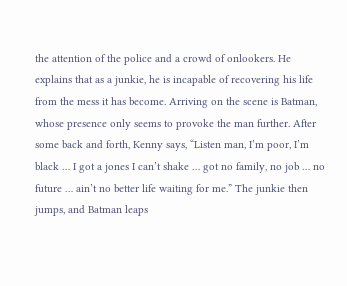the attention of the police and a crowd of onlookers. He explains that as a junkie, he is incapable of recovering his life from the mess it has become. Arriving on the scene is Batman, whose presence only seems to provoke the man further. After some back and forth, Kenny says, “Listen man, I’m poor, I’m black … I got a jones I can’t shake … got no family, no job … no future … ain’t no better life waiting for me.” The junkie then jumps, and Batman leaps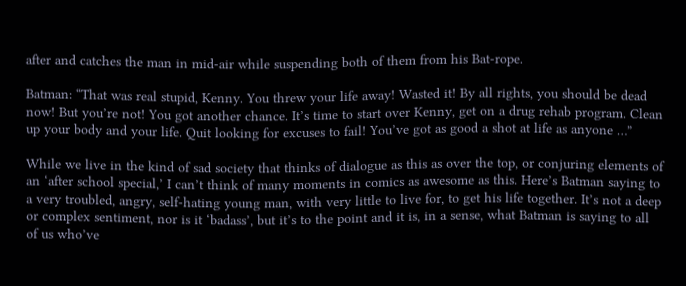after and catches the man in mid-air while suspending both of them from his Bat-rope.

Batman: “That was real stupid, Kenny. You threw your life away! Wasted it! By all rights, you should be dead now! But you’re not! You got another chance. It’s time to start over Kenny, get on a drug rehab program. Clean up your body and your life. Quit looking for excuses to fail! You’ve got as good a shot at life as anyone …”

While we live in the kind of sad society that thinks of dialogue as this as over the top, or conjuring elements of an ‘after school special,’ I can’t think of many moments in comics as awesome as this. Here’s Batman saying to a very troubled, angry, self-hating young man, with very little to live for, to get his life together. It’s not a deep or complex sentiment, nor is it ‘badass’, but it’s to the point and it is, in a sense, what Batman is saying to all of us who’ve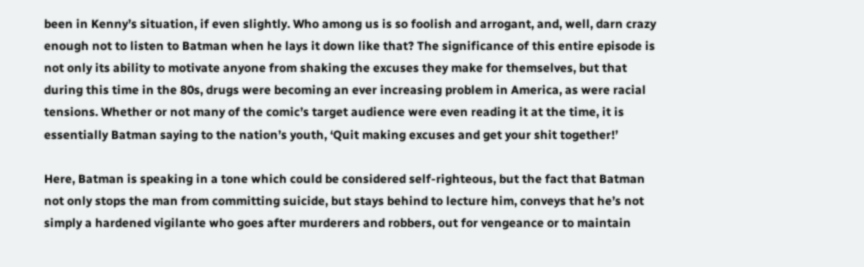been in Kenny’s situation, if even slightly. Who among us is so foolish and arrogant, and, well, darn crazy enough not to listen to Batman when he lays it down like that? The significance of this entire episode is not only its ability to motivate anyone from shaking the excuses they make for themselves, but that during this time in the 80s, drugs were becoming an ever increasing problem in America, as were racial tensions. Whether or not many of the comic’s target audience were even reading it at the time, it is essentially Batman saying to the nation’s youth, ‘Quit making excuses and get your shit together!’

Here, Batman is speaking in a tone which could be considered self-righteous, but the fact that Batman not only stops the man from committing suicide, but stays behind to lecture him, conveys that he’s not simply a hardened vigilante who goes after murderers and robbers, out for vengeance or to maintain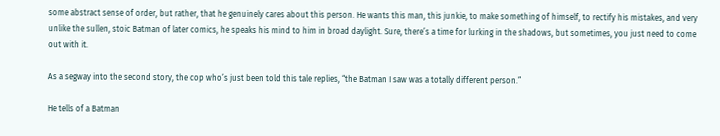some abstract sense of order, but rather, that he genuinely cares about this person. He wants this man, this junkie, to make something of himself, to rectify his mistakes, and very unlike the sullen, stoic Batman of later comics, he speaks his mind to him in broad daylight. Sure, there’s a time for lurking in the shadows, but sometimes, you just need to come out with it.

As a segway into the second story, the cop who’s just been told this tale replies, “the Batman I saw was a totally different person.”

He tells of a Batman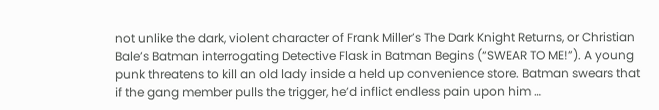not unlike the dark, violent character of Frank Miller’s The Dark Knight Returns, or Christian Bale’s Batman interrogating Detective Flask in Batman Begins (“SWEAR TO ME!”). A young punk threatens to kill an old lady inside a held up convenience store. Batman swears that if the gang member pulls the trigger, he’d inflict endless pain upon him …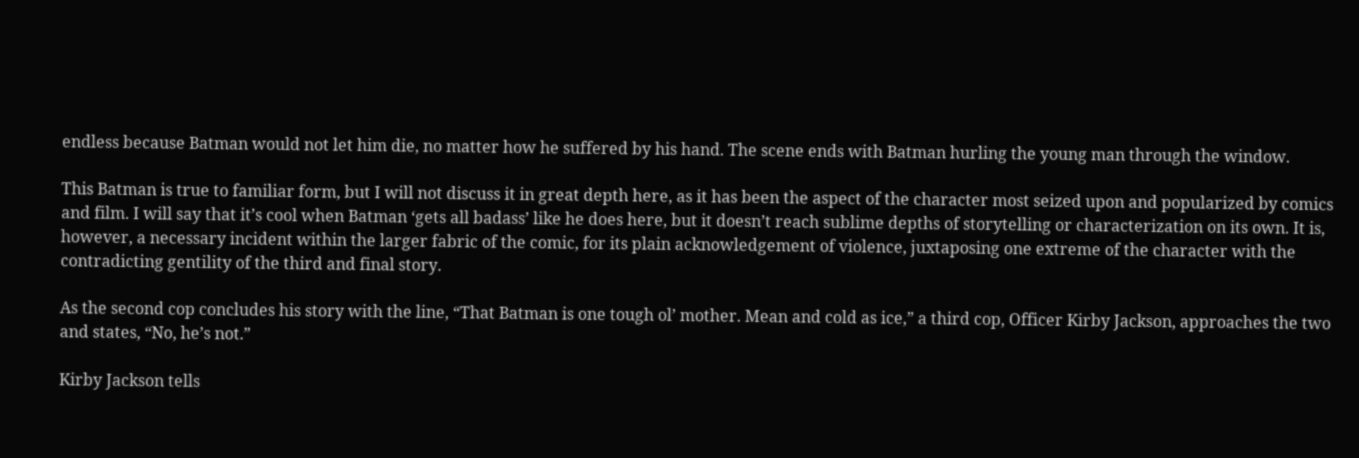endless because Batman would not let him die, no matter how he suffered by his hand. The scene ends with Batman hurling the young man through the window.

This Batman is true to familiar form, but I will not discuss it in great depth here, as it has been the aspect of the character most seized upon and popularized by comics and film. I will say that it’s cool when Batman ‘gets all badass’ like he does here, but it doesn’t reach sublime depths of storytelling or characterization on its own. It is, however, a necessary incident within the larger fabric of the comic, for its plain acknowledgement of violence, juxtaposing one extreme of the character with the contradicting gentility of the third and final story.

As the second cop concludes his story with the line, “That Batman is one tough ol’ mother. Mean and cold as ice,” a third cop, Officer Kirby Jackson, approaches the two and states, “No, he’s not.”

Kirby Jackson tells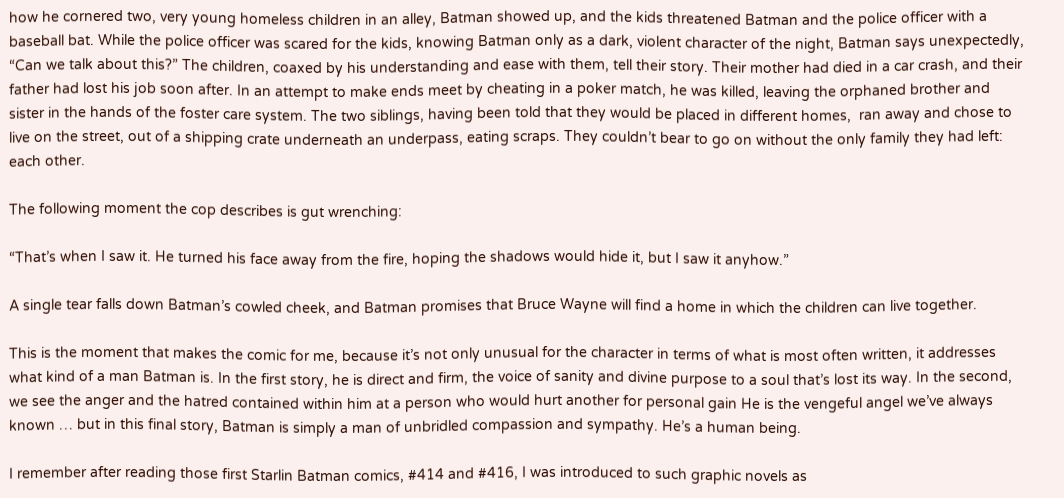how he cornered two, very young homeless children in an alley, Batman showed up, and the kids threatened Batman and the police officer with a baseball bat. While the police officer was scared for the kids, knowing Batman only as a dark, violent character of the night, Batman says unexpectedly, “Can we talk about this?” The children, coaxed by his understanding and ease with them, tell their story. Their mother had died in a car crash, and their father had lost his job soon after. In an attempt to make ends meet by cheating in a poker match, he was killed, leaving the orphaned brother and sister in the hands of the foster care system. The two siblings, having been told that they would be placed in different homes,  ran away and chose to live on the street, out of a shipping crate underneath an underpass, eating scraps. They couldn’t bear to go on without the only family they had left: each other.

The following moment the cop describes is gut wrenching:

“That’s when I saw it. He turned his face away from the fire, hoping the shadows would hide it, but I saw it anyhow.”

A single tear falls down Batman’s cowled cheek, and Batman promises that Bruce Wayne will find a home in which the children can live together.

This is the moment that makes the comic for me, because it’s not only unusual for the character in terms of what is most often written, it addresses what kind of a man Batman is. In the first story, he is direct and firm, the voice of sanity and divine purpose to a soul that’s lost its way. In the second, we see the anger and the hatred contained within him at a person who would hurt another for personal gain He is the vengeful angel we’ve always known … but in this final story, Batman is simply a man of unbridled compassion and sympathy. He’s a human being.

I remember after reading those first Starlin Batman comics, #414 and #416, I was introduced to such graphic novels as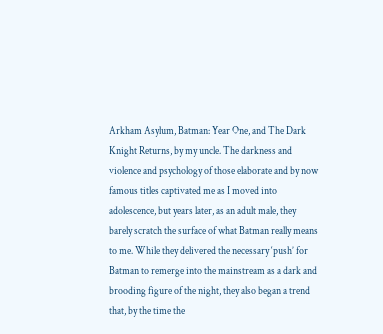Arkham Asylum, Batman: Year One, and The Dark Knight Returns, by my uncle. The darkness and violence and psychology of those elaborate and by now famous titles captivated me as I moved into adolescence, but years later, as an adult male, they barely scratch the surface of what Batman really means to me. While they delivered the necessary ‘push’ for Batman to remerge into the mainstream as a dark and brooding figure of the night, they also began a trend that, by the time the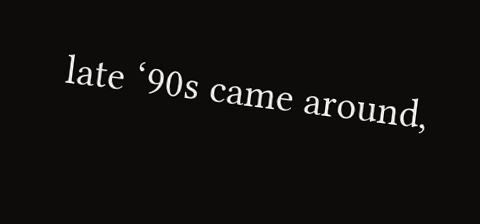late ‘90s came around,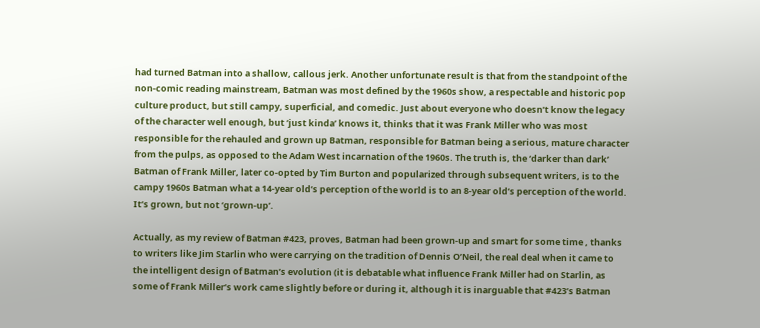had turned Batman into a shallow, callous jerk. Another unfortunate result is that from the standpoint of the non-comic reading mainstream, Batman was most defined by the 1960s show, a respectable and historic pop culture product, but still campy, superficial, and comedic. Just about everyone who doesn’t know the legacy of the character well enough, but ‘just kinda’ knows it, thinks that it was Frank Miller who was most responsible for the rehauled and grown up Batman, responsible for Batman being a serious, mature character from the pulps, as opposed to the Adam West incarnation of the 1960s. The truth is, the ‘darker than dark’ Batman of Frank Miller, later co-opted by Tim Burton and popularized through subsequent writers, is to the campy 1960s Batman what a 14-year old’s perception of the world is to an 8-year old’s perception of the world. It’s grown, but not ‘grown-up’.

Actually, as my review of Batman #423, proves, Batman had been grown-up and smart for some time , thanks to writers like Jim Starlin who were carrying on the tradition of Dennis O’Neil, the real deal when it came to the intelligent design of Batman’s evolution (it is debatable what influence Frank Miller had on Starlin, as some of Frank Miller’s work came slightly before or during it, although it is inarguable that #423’s Batman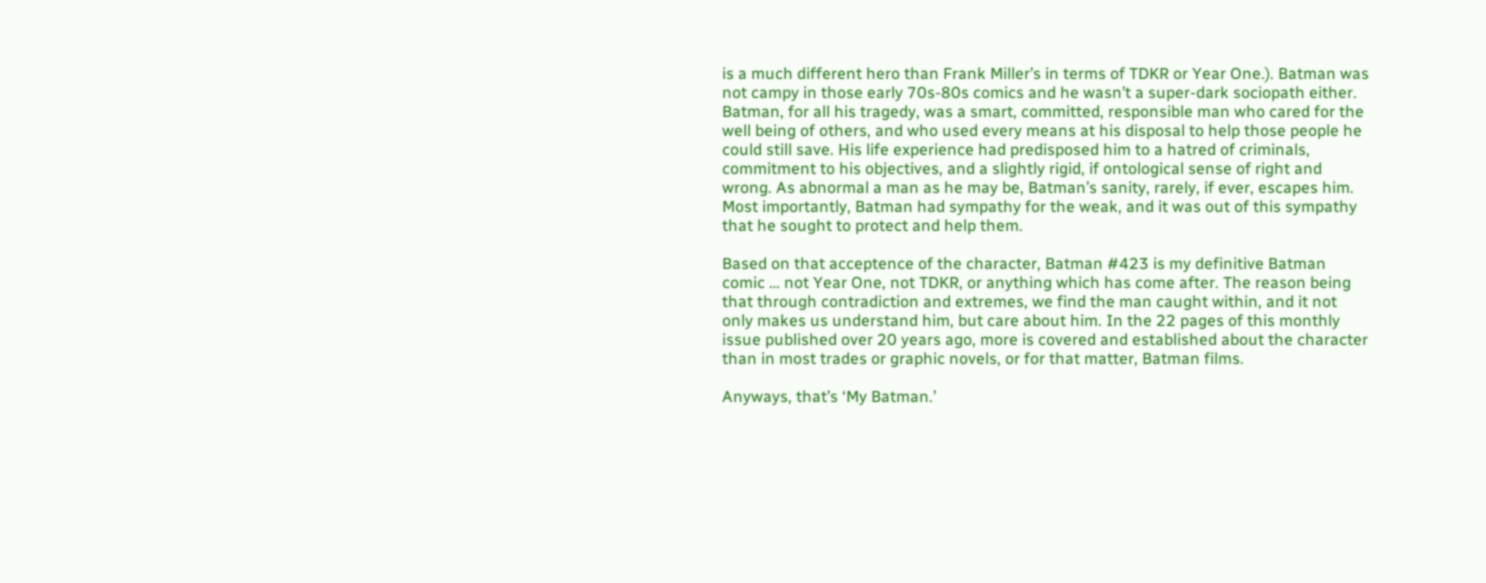is a much different hero than Frank Miller’s in terms of TDKR or Year One.). Batman was not campy in those early 70s-80s comics and he wasn’t a super-dark sociopath either. Batman, for all his tragedy, was a smart, committed, responsible man who cared for the well being of others, and who used every means at his disposal to help those people he could still save. His life experience had predisposed him to a hatred of criminals, commitment to his objectives, and a slightly rigid, if ontological sense of right and wrong. As abnormal a man as he may be, Batman’s sanity, rarely, if ever, escapes him. Most importantly, Batman had sympathy for the weak, and it was out of this sympathy that he sought to protect and help them.

Based on that acceptence of the character, Batman #423 is my definitive Batman comic … not Year One, not TDKR, or anything which has come after. The reason being that through contradiction and extremes, we find the man caught within, and it not only makes us understand him, but care about him. In the 22 pages of this monthly issue published over 20 years ago, more is covered and established about the character than in most trades or graphic novels, or for that matter, Batman films.

Anyways, that’s ‘My Batman.’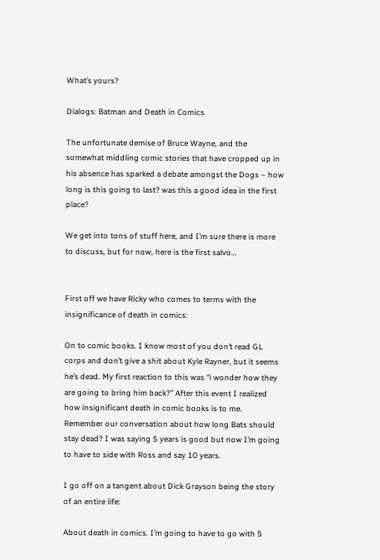What’s yours?

Dialogs: Batman and Death in Comics

The unfortunate demise of Bruce Wayne, and the somewhat middling comic stories that have cropped up in his absence has sparked a debate amongst the Dogs – how long is this going to last? was this a good idea in the first place?

We get into tons of stuff here, and I’m sure there is more to discuss, but for now, here is the first salvo…


First off we have Ricky who comes to terms with the insignificance of death in comics:

On to comic books. I know most of you don’t read GL corps and don’t give a shit about Kyle Rayner, but it seems he’s dead. My first reaction to this was “i wonder how they are going to bring him back?” After this event I realized how insignificant death in comic books is to me. Remember our conversation about how long Bats should stay dead? I was saying 5 years is good but now I’m going to have to side with Ross and say 10 years.

I go off on a tangent about Dick Grayson being the story of an entire life:

About death in comics. I’m going to have to go with 5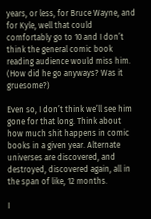years, or less, for Bruce Wayne, and for Kyle, well that could comfortably go to 10 and I don’t think the general comic book reading audience would miss him. (How did he go anyways? Was it gruesome?)

Even so, I don’t think we’ll see him gone for that long. Think about how much shit happens in comic books in a given year. Alternate universes are discovered, and destroyed, discovered again, all in the span of like, 12 months.

I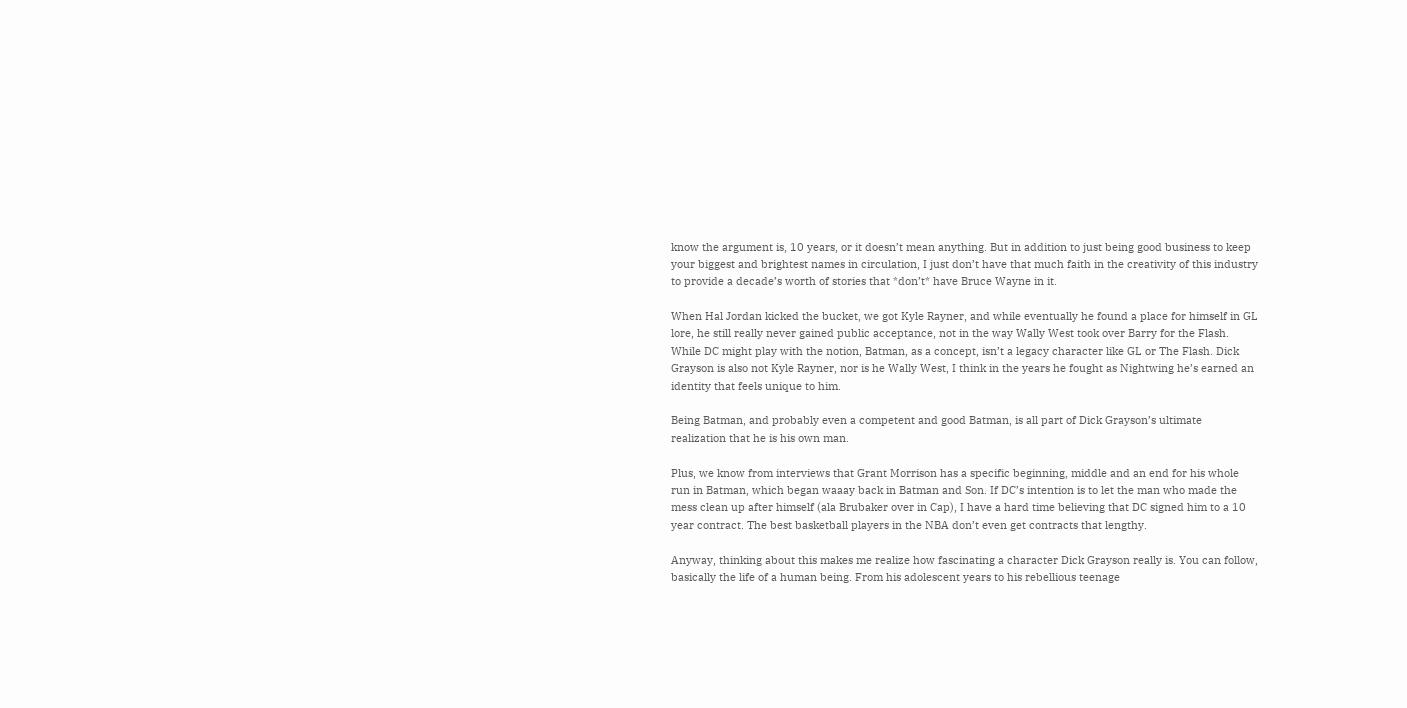know the argument is, 10 years, or it doesn’t mean anything. But in addition to just being good business to keep your biggest and brightest names in circulation, I just don’t have that much faith in the creativity of this industry to provide a decade’s worth of stories that *don’t* have Bruce Wayne in it.

When Hal Jordan kicked the bucket, we got Kyle Rayner, and while eventually he found a place for himself in GL lore, he still really never gained public acceptance, not in the way Wally West took over Barry for the Flash. While DC might play with the notion, Batman, as a concept, isn’t a legacy character like GL or The Flash. Dick Grayson is also not Kyle Rayner, nor is he Wally West, I think in the years he fought as Nightwing he’s earned an identity that feels unique to him.

Being Batman, and probably even a competent and good Batman, is all part of Dick Grayson’s ultimate realization that he is his own man.

Plus, we know from interviews that Grant Morrison has a specific beginning, middle and an end for his whole run in Batman, which began waaay back in Batman and Son. If DC’s intention is to let the man who made the mess clean up after himself (ala Brubaker over in Cap), I have a hard time believing that DC signed him to a 10 year contract. The best basketball players in the NBA don’t even get contracts that lengthy.

Anyway, thinking about this makes me realize how fascinating a character Dick Grayson really is. You can follow, basically the life of a human being. From his adolescent years to his rebellious teenage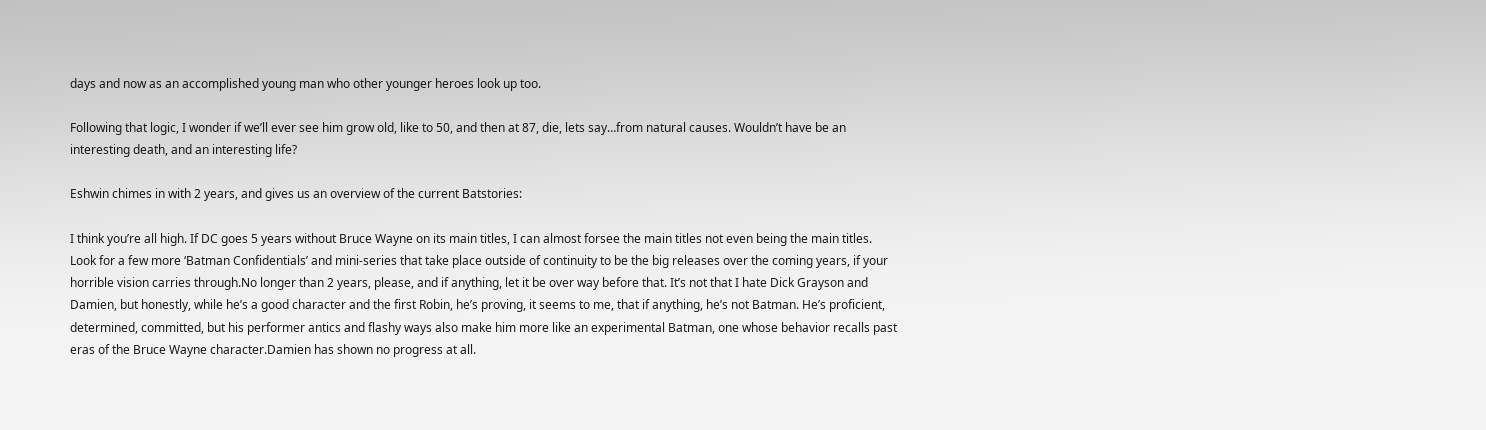days and now as an accomplished young man who other younger heroes look up too.

Following that logic, I wonder if we’ll ever see him grow old, like to 50, and then at 87, die, lets say…from natural causes. Wouldn’t have be an interesting death, and an interesting life?

Eshwin chimes in with 2 years, and gives us an overview of the current Batstories:

I think you’re all high. If DC goes 5 years without Bruce Wayne on its main titles, I can almost forsee the main titles not even being the main titles. Look for a few more ‘Batman Confidentials’ and mini-series that take place outside of continuity to be the big releases over the coming years, if your horrible vision carries through.No longer than 2 years, please, and if anything, let it be over way before that. It’s not that I hate Dick Grayson and Damien, but honestly, while he’s a good character and the first Robin, he’s proving, it seems to me, that if anything, he’s not Batman. He’s proficient, determined, committed, but his performer antics and flashy ways also make him more like an experimental Batman, one whose behavior recalls past eras of the Bruce Wayne character.Damien has shown no progress at all.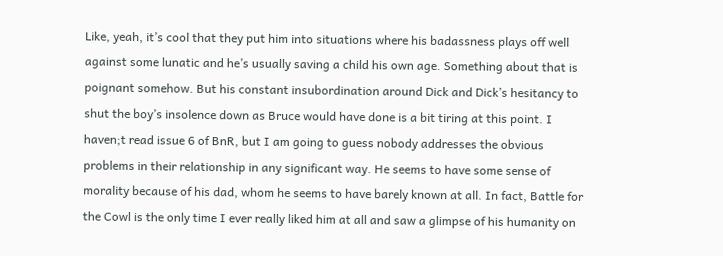Like, yeah, it’s cool that they put him into situations where his badassness plays off well against some lunatic and he’s usually saving a child his own age. Something about that is poignant somehow. But his constant insubordination around Dick and Dick’s hesitancy to shut the boy’s insolence down as Bruce would have done is a bit tiring at this point. I haven;t read issue 6 of BnR, but I am going to guess nobody addresses the obvious problems in their relationship in any significant way. He seems to have some sense of morality because of his dad, whom he seems to have barely known at all. In fact, Battle for the Cowl is the only time I ever really liked him at all and saw a glimpse of his humanity on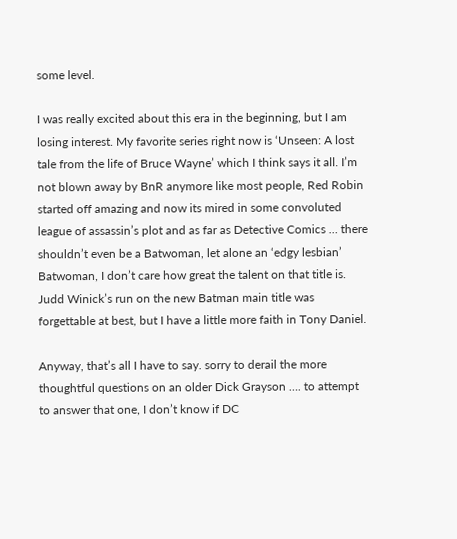some level.

I was really excited about this era in the beginning, but I am losing interest. My favorite series right now is ‘Unseen: A lost tale from the life of Bruce Wayne’ which I think says it all. I’m not blown away by BnR anymore like most people, Red Robin started off amazing and now its mired in some convoluted league of assassin’s plot and as far as Detective Comics … there shouldn’t even be a Batwoman, let alone an ‘edgy lesbian’ Batwoman, I don’t care how great the talent on that title is. Judd Winick’s run on the new Batman main title was forgettable at best, but I have a little more faith in Tony Daniel.

Anyway, that’s all I have to say. sorry to derail the more thoughtful questions on an older Dick Grayson …. to attempt to answer that one, I don’t know if DC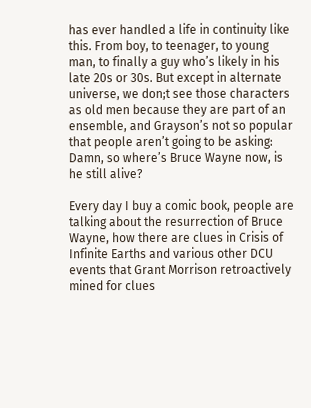has ever handled a life in continuity like this. From boy, to teenager, to young man, to finally a guy who’s likely in his late 20s or 30s. But except in alternate universe, we don;t see those characters as old men because they are part of an ensemble, and Grayson’s not so popular that people aren’t going to be asking: Damn, so where’s Bruce Wayne now, is he still alive?

Every day I buy a comic book, people are talking about the resurrection of Bruce Wayne, how there are clues in Crisis of Infinite Earths and various other DCU events that Grant Morrison retroactively mined for clues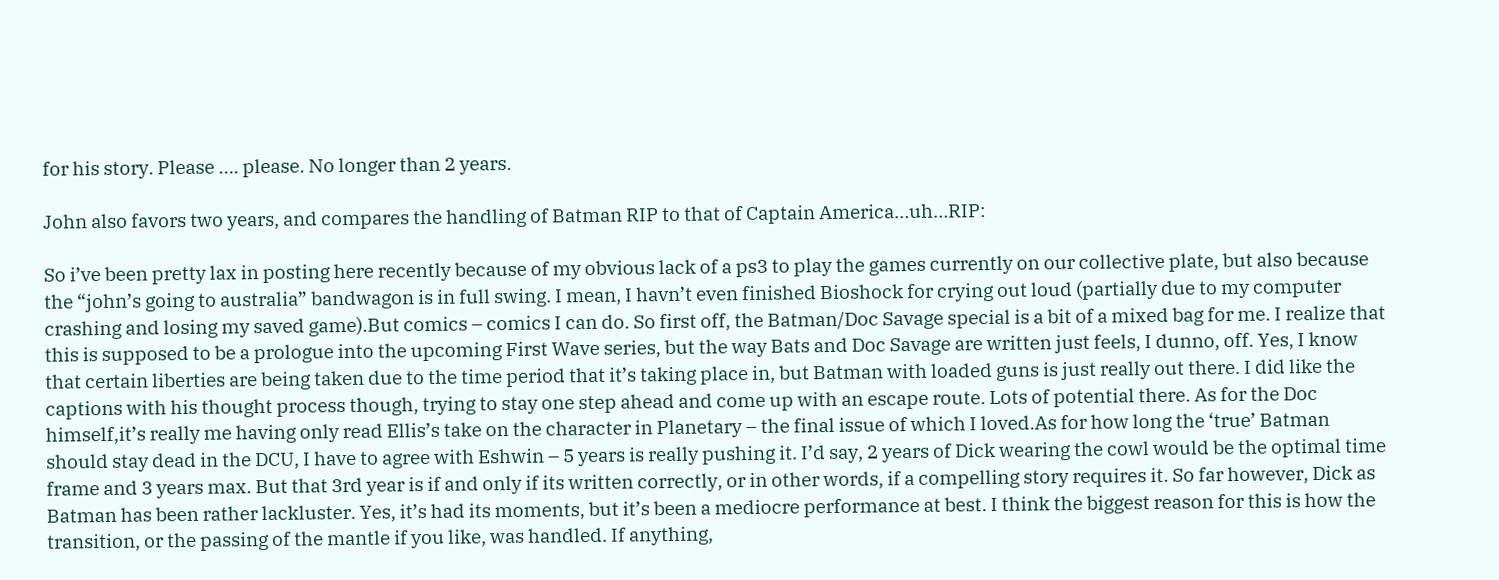for his story. Please …. please. No longer than 2 years.

John also favors two years, and compares the handling of Batman RIP to that of Captain America…uh…RIP:

So i’ve been pretty lax in posting here recently because of my obvious lack of a ps3 to play the games currently on our collective plate, but also because the “john’s going to australia” bandwagon is in full swing. I mean, I havn’t even finished Bioshock for crying out loud (partially due to my computer crashing and losing my saved game).But comics – comics I can do. So first off, the Batman/Doc Savage special is a bit of a mixed bag for me. I realize that this is supposed to be a prologue into the upcoming First Wave series, but the way Bats and Doc Savage are written just feels, I dunno, off. Yes, I know that certain liberties are being taken due to the time period that it’s taking place in, but Batman with loaded guns is just really out there. I did like the captions with his thought process though, trying to stay one step ahead and come up with an escape route. Lots of potential there. As for the Doc himself,it’s really me having only read Ellis’s take on the character in Planetary – the final issue of which I loved.As for how long the ‘true’ Batman should stay dead in the DCU, I have to agree with Eshwin – 5 years is really pushing it. I’d say, 2 years of Dick wearing the cowl would be the optimal time frame and 3 years max. But that 3rd year is if and only if its written correctly, or in other words, if a compelling story requires it. So far however, Dick as Batman has been rather lackluster. Yes, it’s had its moments, but it’s been a mediocre performance at best. I think the biggest reason for this is how the transition, or the passing of the mantle if you like, was handled. If anything,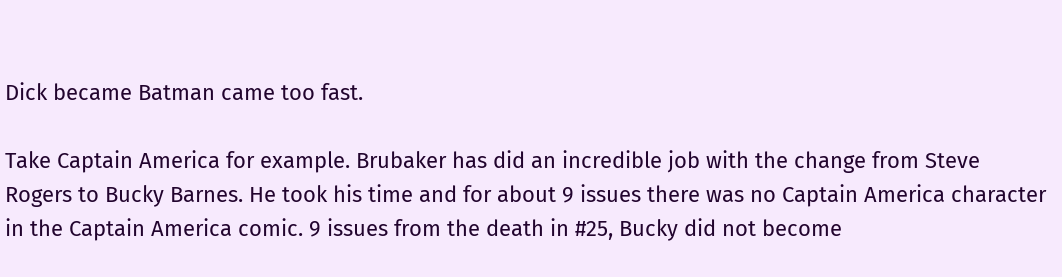Dick became Batman came too fast.

Take Captain America for example. Brubaker has did an incredible job with the change from Steve Rogers to Bucky Barnes. He took his time and for about 9 issues there was no Captain America character in the Captain America comic. 9 issues from the death in #25, Bucky did not become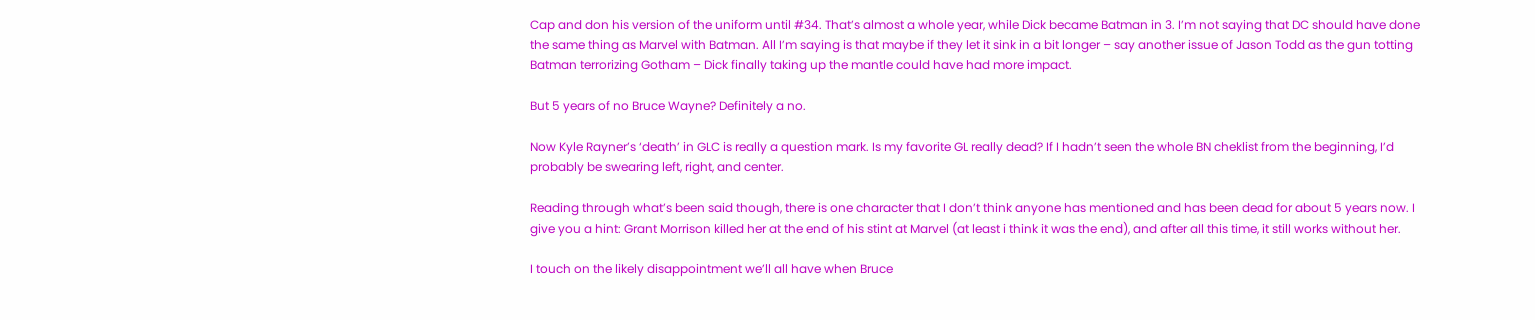Cap and don his version of the uniform until #34. That’s almost a whole year, while Dick became Batman in 3. I’m not saying that DC should have done the same thing as Marvel with Batman. All I’m saying is that maybe if they let it sink in a bit longer – say another issue of Jason Todd as the gun totting Batman terrorizing Gotham – Dick finally taking up the mantle could have had more impact.

But 5 years of no Bruce Wayne? Definitely a no.

Now Kyle Rayner’s ‘death’ in GLC is really a question mark. Is my favorite GL really dead? If I hadn’t seen the whole BN cheklist from the beginning, I’d probably be swearing left, right, and center.

Reading through what’s been said though, there is one character that I don’t think anyone has mentioned and has been dead for about 5 years now. I give you a hint: Grant Morrison killed her at the end of his stint at Marvel (at least i think it was the end), and after all this time, it still works without her.

I touch on the likely disappointment we’ll all have when Bruce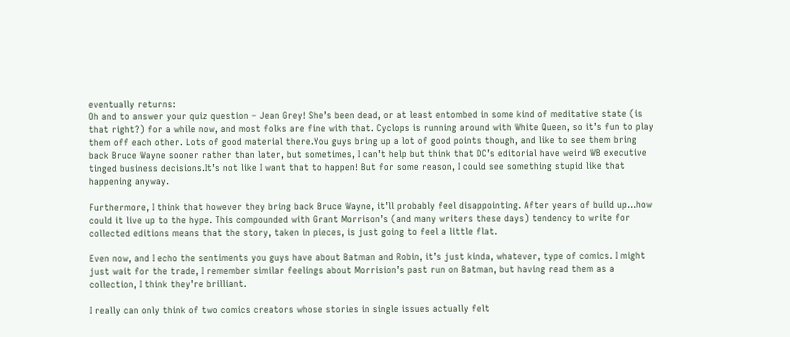eventually returns:
Oh and to answer your quiz question – Jean Grey! She’s been dead, or at least entombed in some kind of meditative state (is that right?) for a while now, and most folks are fine with that. Cyclops is running around with White Queen, so it’s fun to play them off each other. Lots of good material there.You guys bring up a lot of good points though, and like to see them bring back Bruce Wayne sooner rather than later, but sometimes, I can’t help but think that DC’s editorial have weird WB executive tinged business decisions.It’s not like I want that to happen! But for some reason, I could see something stupid like that happening anyway.

Furthermore, I think that however they bring back Bruce Wayne, it’ll probably feel disappointing. After years of build up…how could it live up to the hype. This compounded with Grant Morrison’s (and many writers these days) tendency to write for collected editions means that the story, taken in pieces, is just going to feel a little flat.

Even now, and I echo the sentiments you guys have about Batman and Robin, it’s just kinda, whatever, type of comics. I might just wait for the trade, I remember similar feelings about Morrision’s past run on Batman, but having read them as a collection, I think they’re brilliant.

I really can only think of two comics creators whose stories in single issues actually felt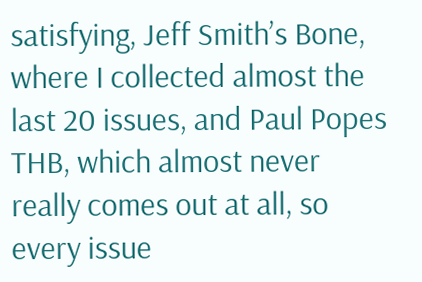satisfying, Jeff Smith’s Bone, where I collected almost the last 20 issues, and Paul Popes THB, which almost never really comes out at all, so every issue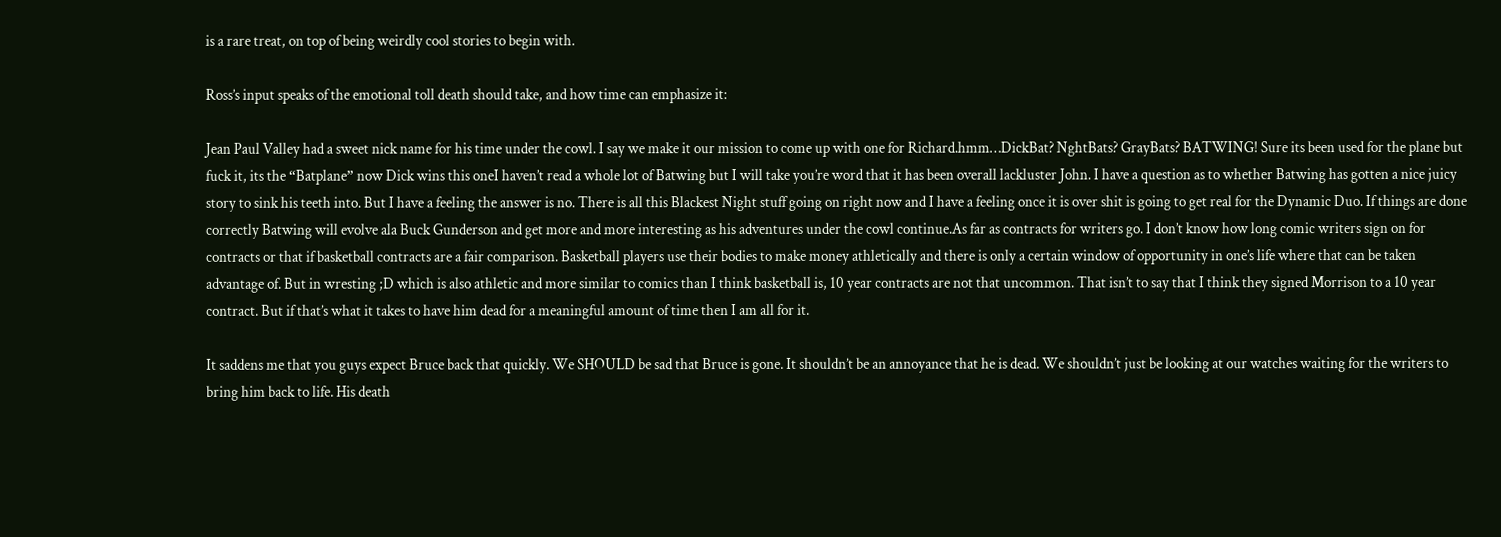is a rare treat, on top of being weirdly cool stories to begin with.

Ross’s input speaks of the emotional toll death should take, and how time can emphasize it:

Jean Paul Valley had a sweet nick name for his time under the cowl. I say we make it our mission to come up with one for Richard.hmm…DickBat? NghtBats? GrayBats? BATWING! Sure its been used for the plane but fuck it, its the “Batplane” now Dick wins this oneI haven’t read a whole lot of Batwing but I will take you’re word that it has been overall lackluster John. I have a question as to whether Batwing has gotten a nice juicy story to sink his teeth into. But I have a feeling the answer is no. There is all this Blackest Night stuff going on right now and I have a feeling once it is over shit is going to get real for the Dynamic Duo. If things are done correctly Batwing will evolve ala Buck Gunderson and get more and more interesting as his adventures under the cowl continue.As far as contracts for writers go. I don’t know how long comic writers sign on for contracts or that if basketball contracts are a fair comparison. Basketball players use their bodies to make money athletically and there is only a certain window of opportunity in one’s life where that can be taken advantage of. But in wresting ;D which is also athletic and more similar to comics than I think basketball is, 10 year contracts are not that uncommon. That isn’t to say that I think they signed Morrison to a 10 year contract. But if that’s what it takes to have him dead for a meaningful amount of time then I am all for it.

It saddens me that you guys expect Bruce back that quickly. We SHOULD be sad that Bruce is gone. It shouldn’t be an annoyance that he is dead. We shouldn’t just be looking at our watches waiting for the writers to bring him back to life. His death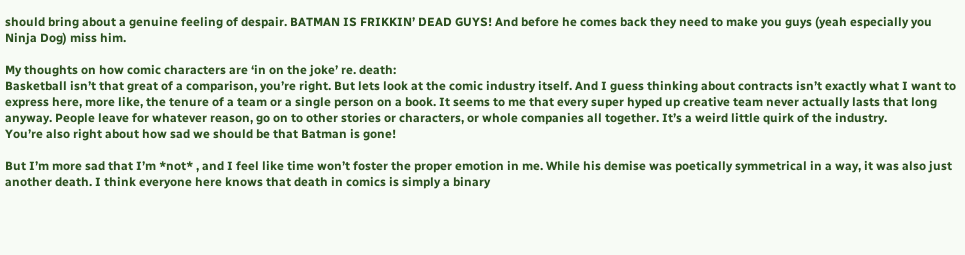should bring about a genuine feeling of despair. BATMAN IS FRIKKIN’ DEAD GUYS! And before he comes back they need to make you guys (yeah especially you Ninja Dog) miss him.

My thoughts on how comic characters are ‘in on the joke’ re. death:
Basketball isn’t that great of a comparison, you’re right. But lets look at the comic industry itself. And I guess thinking about contracts isn’t exactly what I want to express here, more like, the tenure of a team or a single person on a book. It seems to me that every super hyped up creative team never actually lasts that long anyway. People leave for whatever reason, go on to other stories or characters, or whole companies all together. It’s a weird little quirk of the industry.
You’re also right about how sad we should be that Batman is gone!

But I’m more sad that I’m *not* , and I feel like time won’t foster the proper emotion in me. While his demise was poetically symmetrical in a way, it was also just another death. I think everyone here knows that death in comics is simply a binary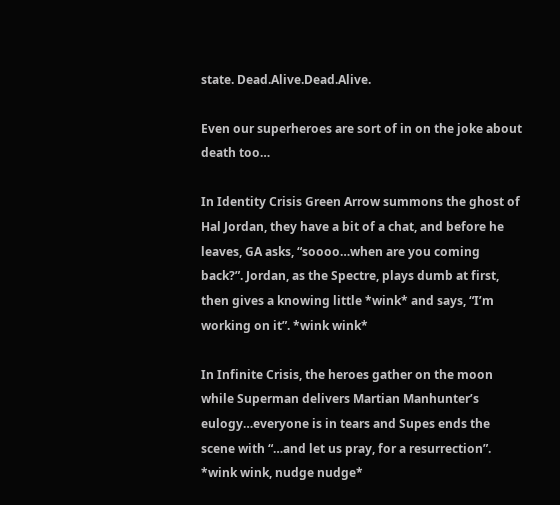state. Dead.Alive.Dead.Alive.

Even our superheroes are sort of in on the joke about death too…

In Identity Crisis Green Arrow summons the ghost of Hal Jordan, they have a bit of a chat, and before he leaves, GA asks, “soooo…when are you coming back?”. Jordan, as the Spectre, plays dumb at first, then gives a knowing little *wink* and says, “I’m working on it”. *wink wink*

In Infinite Crisis, the heroes gather on the moon while Superman delivers Martian Manhunter’s eulogy…everyone is in tears and Supes ends the scene with “…and let us pray, for a resurrection”. *wink wink, nudge nudge*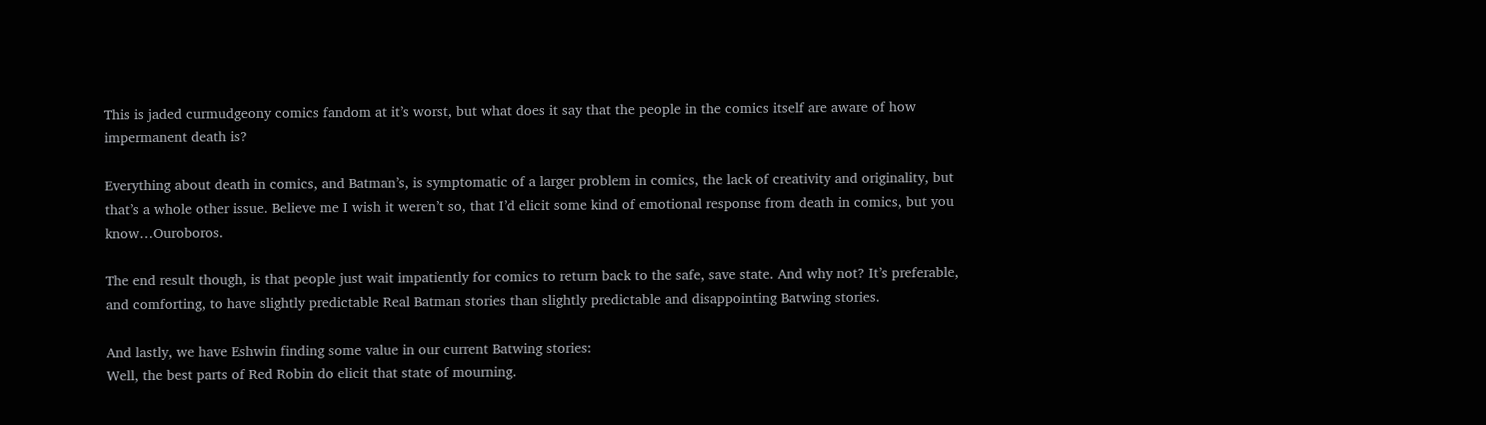This is jaded curmudgeony comics fandom at it’s worst, but what does it say that the people in the comics itself are aware of how impermanent death is?

Everything about death in comics, and Batman’s, is symptomatic of a larger problem in comics, the lack of creativity and originality, but that’s a whole other issue. Believe me I wish it weren’t so, that I’d elicit some kind of emotional response from death in comics, but you know…Ouroboros.

The end result though, is that people just wait impatiently for comics to return back to the safe, save state. And why not? It’s preferable, and comforting, to have slightly predictable Real Batman stories than slightly predictable and disappointing Batwing stories.

And lastly, we have Eshwin finding some value in our current Batwing stories:
Well, the best parts of Red Robin do elicit that state of mourning.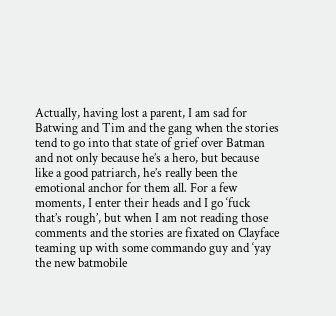Actually, having lost a parent, I am sad for Batwing and Tim and the gang when the stories tend to go into that state of grief over Batman and not only because he’s a hero, but because like a good patriarch, he’s really been the emotional anchor for them all. For a few moments, I enter their heads and I go ‘fuck that’s rough’, but when I am not reading those comments and the stories are fixated on Clayface teaming up with some commando guy and ‘yay the new batmobile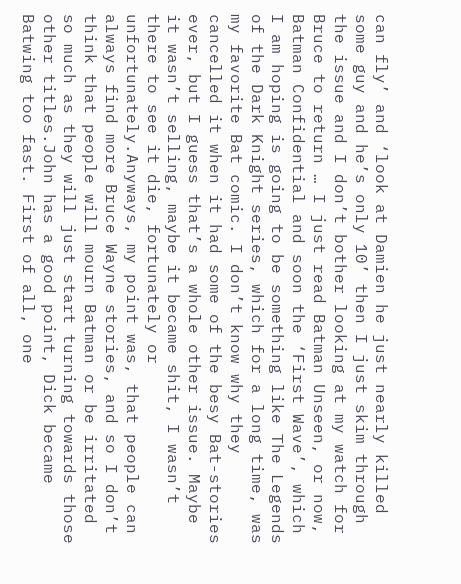can fly’ and ‘look at Damien he just nearly killed some guy and he’s only 10’ then I just skim through the issue and I don’t bother looking at my watch for Bruce to return … I just read Batman Unseen, or now, Batman Confidential and soon the ‘First Wave’, which I am hoping is going to be something like The Legends of the Dark Knight series, which for a long time, was my favorite Bat comic. I don’t know why they cancelled it when it had some of the besy Bat-stories ever, but I guess that’s a whole other issue. Maybe it wasn’t selling, maybe it became shit, I wasn’t there to see it die, fortunately or unfortunately.Anyways, my point was, that people can always find more Bruce Wayne stories, and so I don’t think that people will mourn Batman or be irritated so much as they will just start turning towards those other titles.John has a good point, Dick became Batwing too fast. First of all, one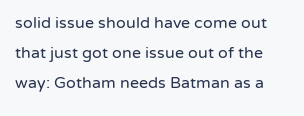solid issue should have come out that just got one issue out of the way: Gotham needs Batman as a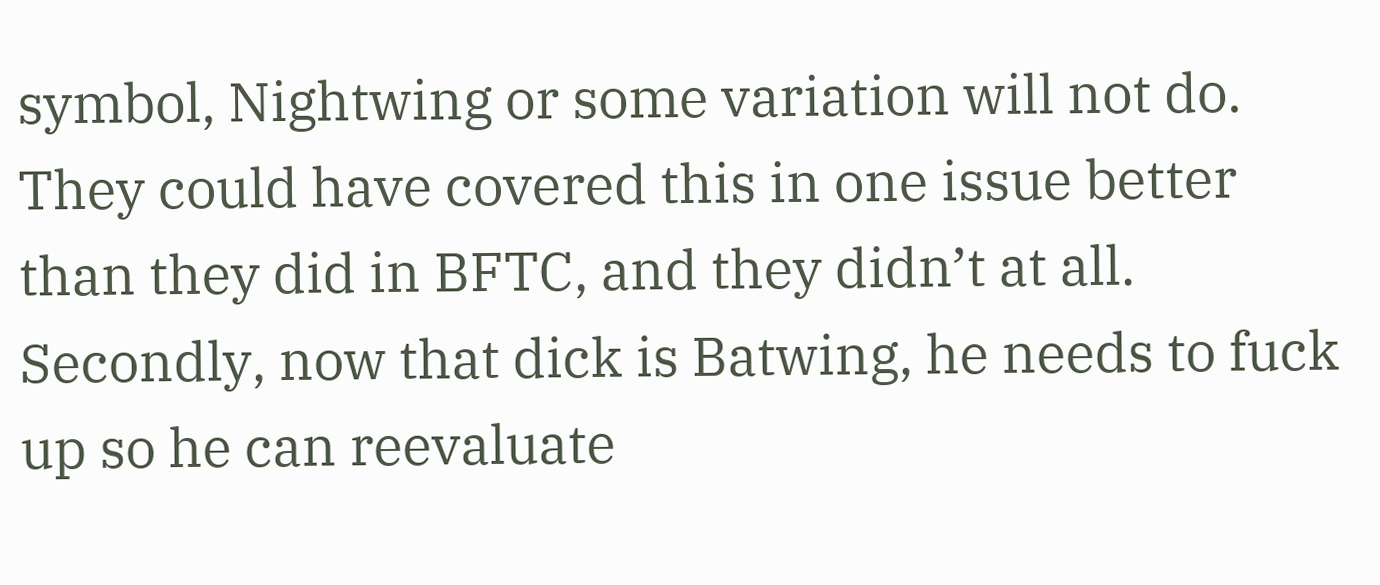symbol, Nightwing or some variation will not do. They could have covered this in one issue better than they did in BFTC, and they didn’t at all. Secondly, now that dick is Batwing, he needs to fuck up so he can reevaluate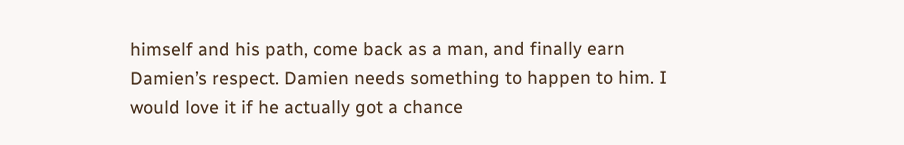himself and his path, come back as a man, and finally earn Damien’s respect. Damien needs something to happen to him. I would love it if he actually got a chance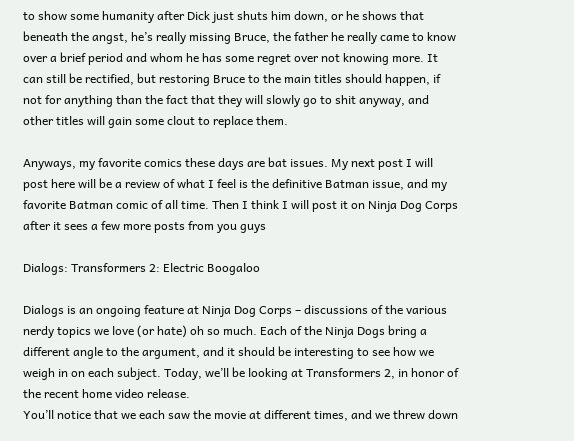to show some humanity after Dick just shuts him down, or he shows that beneath the angst, he’s really missing Bruce, the father he really came to know over a brief period and whom he has some regret over not knowing more. It can still be rectified, but restoring Bruce to the main titles should happen, if not for anything than the fact that they will slowly go to shit anyway, and other titles will gain some clout to replace them.

Anyways, my favorite comics these days are bat issues. My next post I will post here will be a review of what I feel is the definitive Batman issue, and my favorite Batman comic of all time. Then I think I will post it on Ninja Dog Corps after it sees a few more posts from you guys

Dialogs: Transformers 2: Electric Boogaloo

Dialogs is an ongoing feature at Ninja Dog Corps – discussions of the various nerdy topics we love (or hate) oh so much. Each of the Ninja Dogs bring a different angle to the argument, and it should be interesting to see how we weigh in on each subject. Today, we’ll be looking at Transformers 2, in honor of the recent home video release.
You’ll notice that we each saw the movie at different times, and we threw down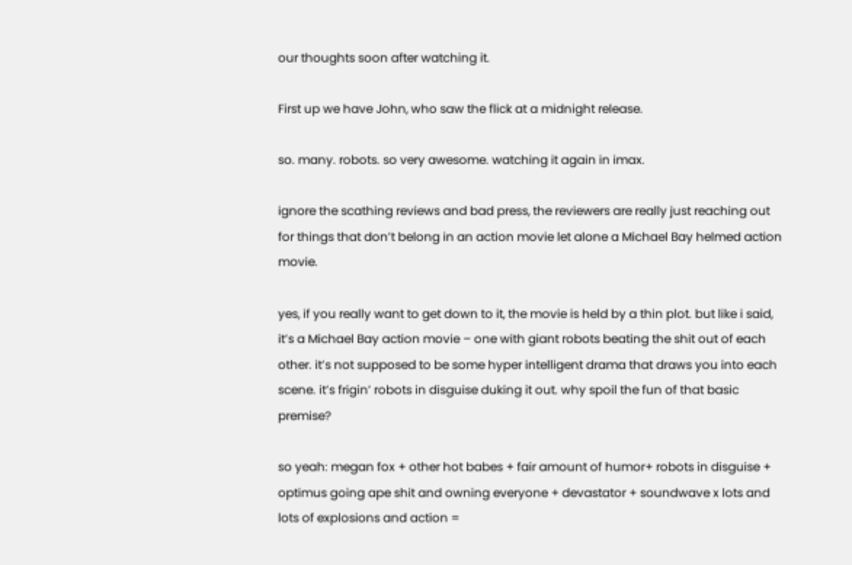our thoughts soon after watching it.

First up we have John, who saw the flick at a midnight release.

so. many. robots. so very awesome. watching it again in imax.

ignore the scathing reviews and bad press, the reviewers are really just reaching out for things that don’t belong in an action movie let alone a Michael Bay helmed action movie.

yes, if you really want to get down to it, the movie is held by a thin plot. but like i said, it’s a Michael Bay action movie – one with giant robots beating the shit out of each other. it’s not supposed to be some hyper intelligent drama that draws you into each scene. it’s frigin’ robots in disguise duking it out. why spoil the fun of that basic premise?

so yeah: megan fox + other hot babes + fair amount of humor+ robots in disguise + optimus going ape shit and owning everyone + devastator + soundwave x lots and lots of explosions and action =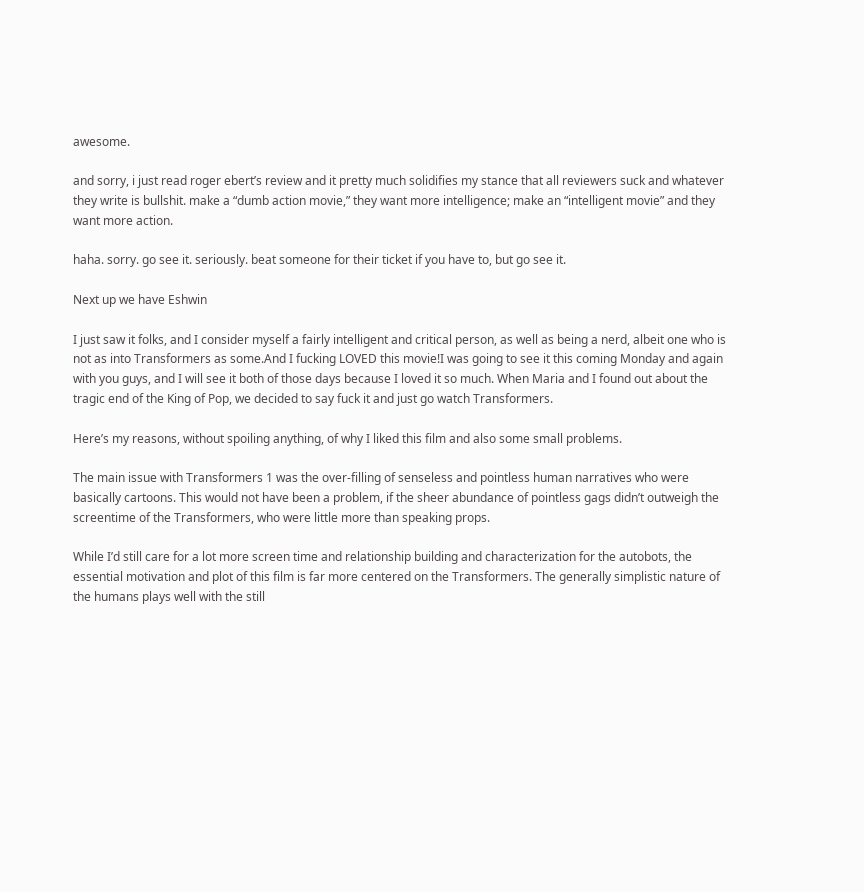awesome.

and sorry, i just read roger ebert’s review and it pretty much solidifies my stance that all reviewers suck and whatever they write is bullshit. make a “dumb action movie,” they want more intelligence; make an “intelligent movie” and they want more action.

haha. sorry. go see it. seriously. beat someone for their ticket if you have to, but go see it.

Next up we have Eshwin

I just saw it folks, and I consider myself a fairly intelligent and critical person, as well as being a nerd, albeit one who is not as into Transformers as some.And I fucking LOVED this movie!I was going to see it this coming Monday and again with you guys, and I will see it both of those days because I loved it so much. When Maria and I found out about the tragic end of the King of Pop, we decided to say fuck it and just go watch Transformers.

Here’s my reasons, without spoiling anything, of why I liked this film and also some small problems.

The main issue with Transformers 1 was the over-filling of senseless and pointless human narratives who were basically cartoons. This would not have been a problem, if the sheer abundance of pointless gags didn’t outweigh the screentime of the Transformers, who were little more than speaking props.

While I’d still care for a lot more screen time and relationship building and characterization for the autobots, the essential motivation and plot of this film is far more centered on the Transformers. The generally simplistic nature of the humans plays well with the still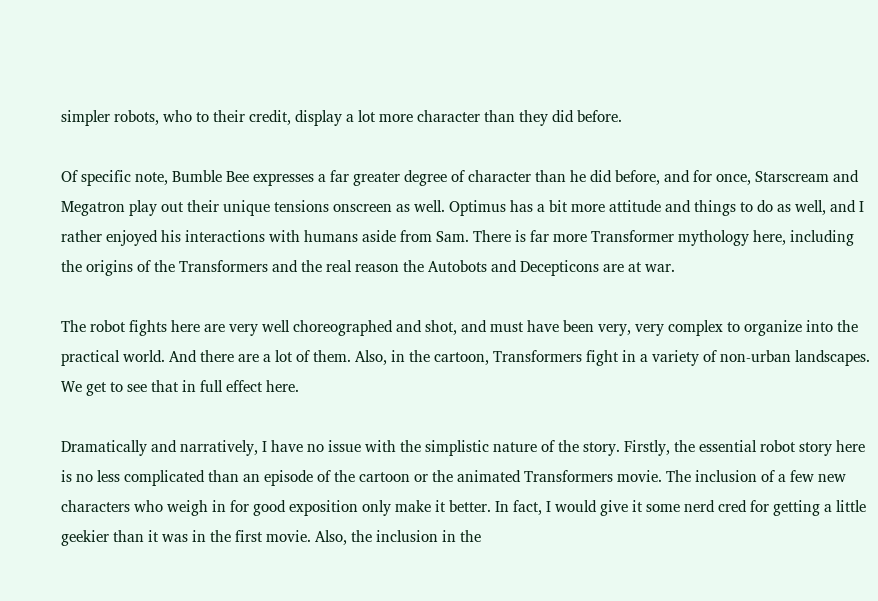simpler robots, who to their credit, display a lot more character than they did before.

Of specific note, Bumble Bee expresses a far greater degree of character than he did before, and for once, Starscream and Megatron play out their unique tensions onscreen as well. Optimus has a bit more attitude and things to do as well, and I rather enjoyed his interactions with humans aside from Sam. There is far more Transformer mythology here, including the origins of the Transformers and the real reason the Autobots and Decepticons are at war.

The robot fights here are very well choreographed and shot, and must have been very, very complex to organize into the practical world. And there are a lot of them. Also, in the cartoon, Transformers fight in a variety of non-urban landscapes. We get to see that in full effect here.

Dramatically and narratively, I have no issue with the simplistic nature of the story. Firstly, the essential robot story here is no less complicated than an episode of the cartoon or the animated Transformers movie. The inclusion of a few new characters who weigh in for good exposition only make it better. In fact, I would give it some nerd cred for getting a little geekier than it was in the first movie. Also, the inclusion in the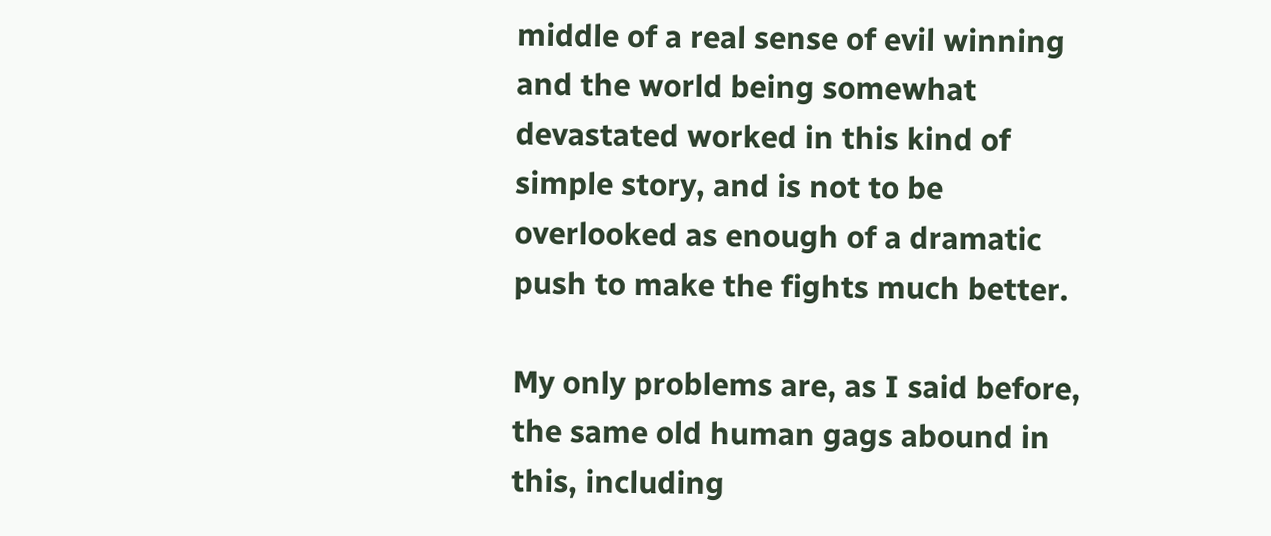middle of a real sense of evil winning and the world being somewhat devastated worked in this kind of simple story, and is not to be overlooked as enough of a dramatic push to make the fights much better.

My only problems are, as I said before, the same old human gags abound in this, including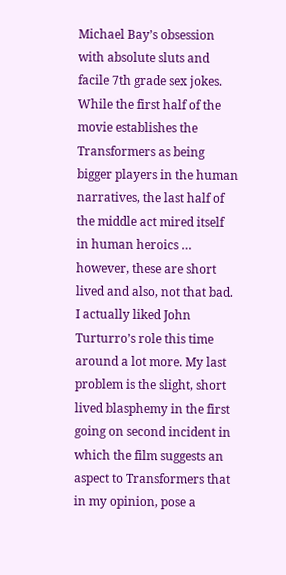Michael Bay’s obsession with absolute sluts and facile 7th grade sex jokes. While the first half of the movie establishes the Transformers as being bigger players in the human narratives, the last half of the middle act mired itself in human heroics … however, these are short lived and also, not that bad. I actually liked John Turturro’s role this time around a lot more. My last problem is the slight, short lived blasphemy in the first going on second incident in which the film suggests an aspect to Transformers that in my opinion, pose a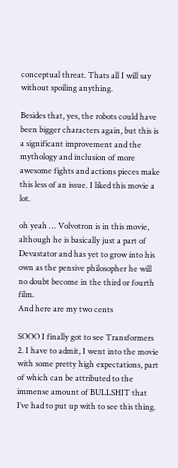conceptual threat. Thats all I will say without spoiling anything.

Besides that, yes, the robots could have been bigger characters again, but this is a significant improvement and the mythology and inclusion of more awesome fights and actions pieces make this less of an issue. I liked this movie a lot.

oh yeah … Volvotron is in this movie, although he is basically just a part of Devastator and has yet to grow into his own as the pensive philosopher he will no doubt become in the third or fourth film.
And here are my two cents

SOOO I finally got to see Transformers 2. I have to admit, I went into the movie with some pretty high expectations, part of which can be attributed to the immense amount of BULLSHIT that I’ve had to put up with to see this thing.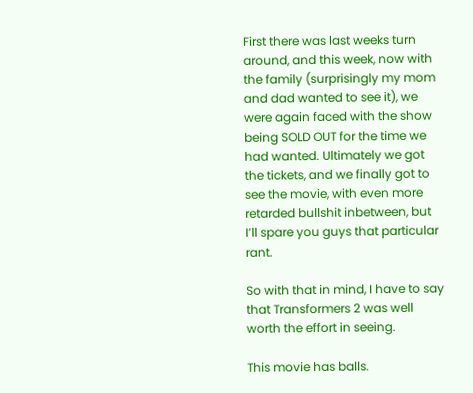First there was last weeks turn around, and this week, now with the family (surprisingly my mom and dad wanted to see it), we were again faced with the show being SOLD OUT for the time we had wanted. Ultimately we got the tickets, and we finally got to see the movie, with even more retarded bullshit inbetween, but I’ll spare you guys that particular rant.

So with that in mind, I have to say that Transformers 2 was well worth the effort in seeing.

This movie has balls.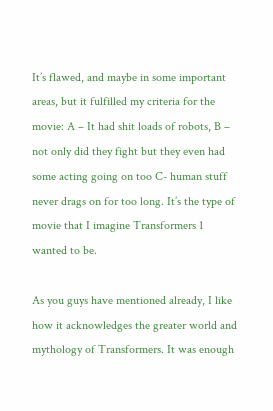It’s flawed, and maybe in some important areas, but it fulfilled my criteria for the movie: A – It had shit loads of robots, B – not only did they fight but they even had some acting going on too C- human stuff never drags on for too long. It’s the type of movie that I imagine Transformers 1 wanted to be.

As you guys have mentioned already, I like how it acknowledges the greater world and mythology of Transformers. It was enough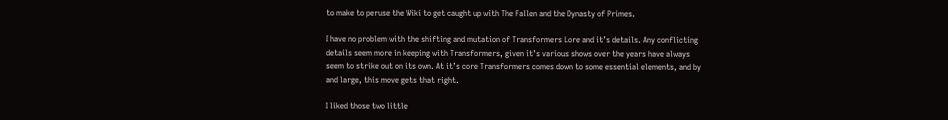to make to peruse the Wiki to get caught up with The Fallen and the Dynasty of Primes.

I have no problem with the shifting and mutation of Transformers Lore and it’s details. Any conflicting details seem more in keeping with Transformers, given it’s various shows over the years have always seem to strike out on its own. At it’s core Transformers comes down to some essential elements, and by and large, this move gets that right.

I liked those two little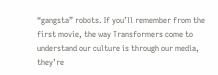“gangsta” robots. If you’ll remember from the first movie, the way Transformers come to understand our culture is through our media, they’re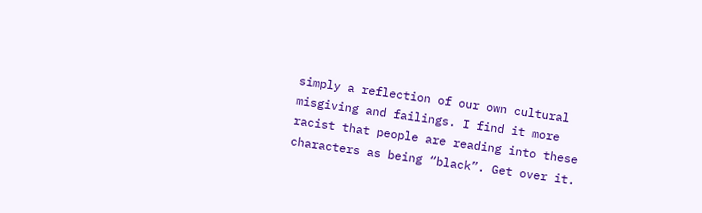simply a reflection of our own cultural misgiving and failings. I find it more racist that people are reading into these characters as being “black”. Get over it.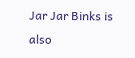Jar Jar Binks is also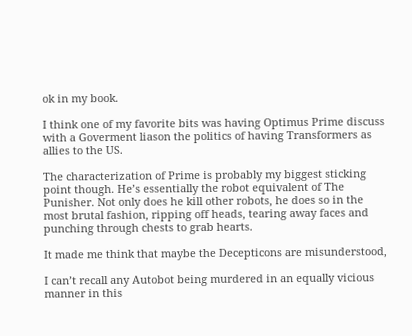ok in my book.

I think one of my favorite bits was having Optimus Prime discuss with a Goverment liason the politics of having Transformers as allies to the US.

The characterization of Prime is probably my biggest sticking point though. He’s essentially the robot equivalent of The Punisher. Not only does he kill other robots, he does so in the most brutal fashion, ripping off heads, tearing away faces and punching through chests to grab hearts.

It made me think that maybe the Decepticons are misunderstood,

I can’t recall any Autobot being murdered in an equally vicious manner in this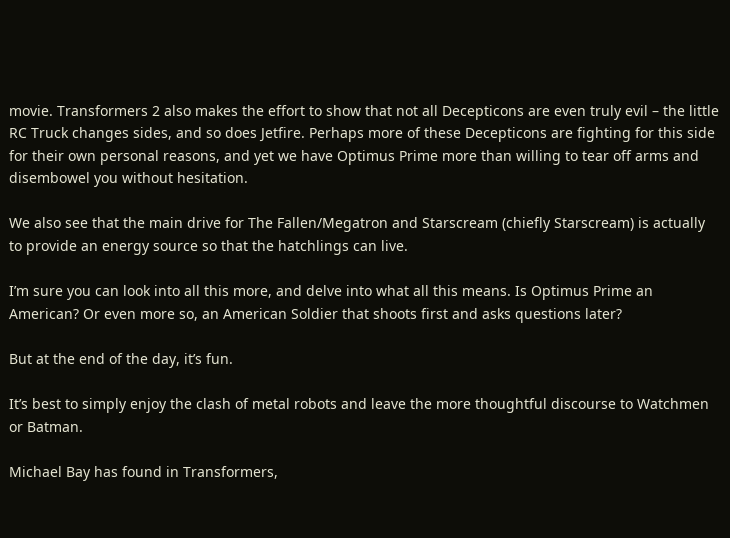movie. Transformers 2 also makes the effort to show that not all Decepticons are even truly evil – the little RC Truck changes sides, and so does Jetfire. Perhaps more of these Decepticons are fighting for this side for their own personal reasons, and yet we have Optimus Prime more than willing to tear off arms and disembowel you without hesitation.

We also see that the main drive for The Fallen/Megatron and Starscream (chiefly Starscream) is actually to provide an energy source so that the hatchlings can live.

I’m sure you can look into all this more, and delve into what all this means. Is Optimus Prime an American? Or even more so, an American Soldier that shoots first and asks questions later?

But at the end of the day, it’s fun.

It’s best to simply enjoy the clash of metal robots and leave the more thoughtful discourse to Watchmen or Batman.

Michael Bay has found in Transformers,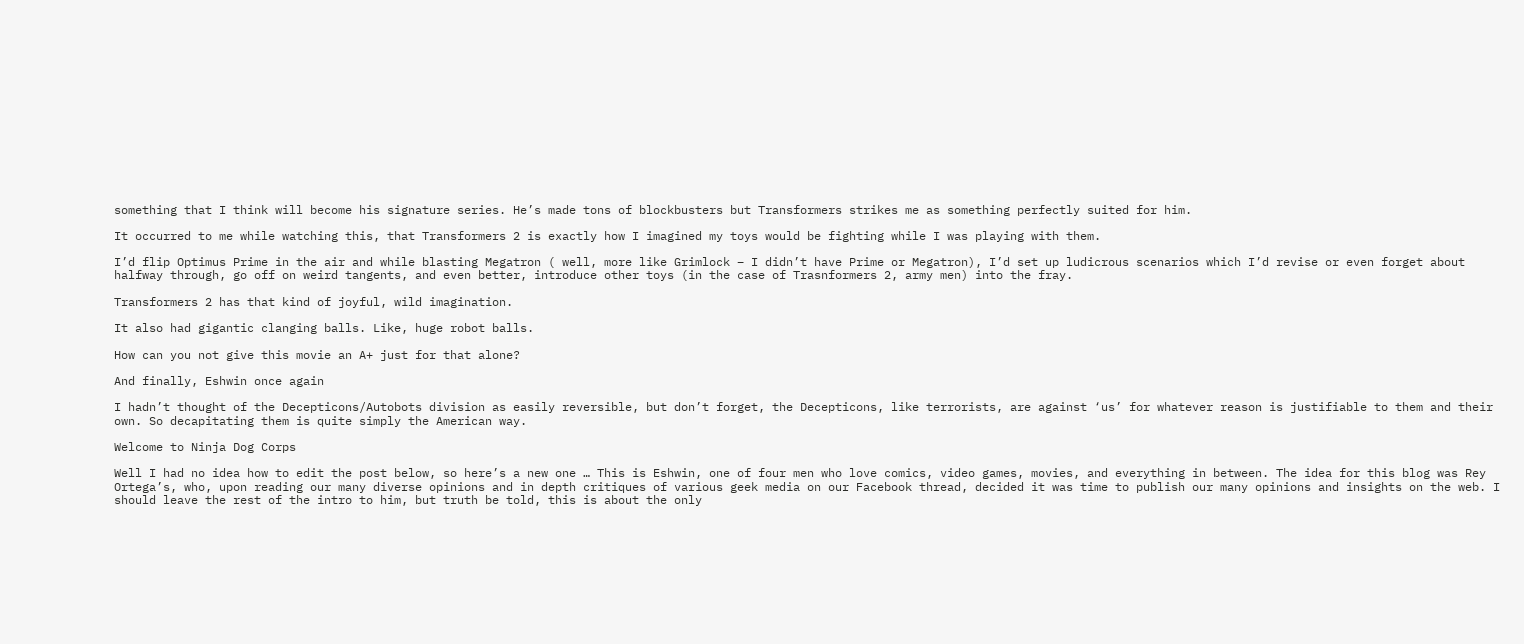something that I think will become his signature series. He’s made tons of blockbusters but Transformers strikes me as something perfectly suited for him.

It occurred to me while watching this, that Transformers 2 is exactly how I imagined my toys would be fighting while I was playing with them.

I’d flip Optimus Prime in the air and while blasting Megatron ( well, more like Grimlock – I didn’t have Prime or Megatron), I’d set up ludicrous scenarios which I’d revise or even forget about halfway through, go off on weird tangents, and even better, introduce other toys (in the case of Trasnformers 2, army men) into the fray.

Transformers 2 has that kind of joyful, wild imagination.

It also had gigantic clanging balls. Like, huge robot balls.

How can you not give this movie an A+ just for that alone?

And finally, Eshwin once again

I hadn’t thought of the Decepticons/Autobots division as easily reversible, but don’t forget, the Decepticons, like terrorists, are against ‘us’ for whatever reason is justifiable to them and their own. So decapitating them is quite simply the American way.

Welcome to Ninja Dog Corps

Well I had no idea how to edit the post below, so here’s a new one … This is Eshwin, one of four men who love comics, video games, movies, and everything in between. The idea for this blog was Rey Ortega’s, who, upon reading our many diverse opinions and in depth critiques of various geek media on our Facebook thread, decided it was time to publish our many opinions and insights on the web. I should leave the rest of the intro to him, but truth be told, this is about the only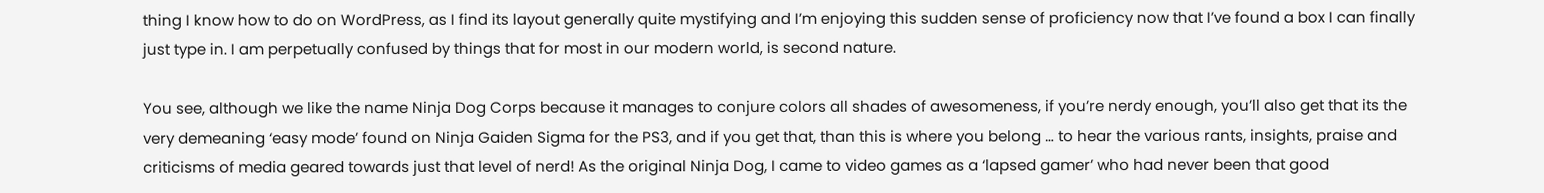thing I know how to do on WordPress, as I find its layout generally quite mystifying and I’m enjoying this sudden sense of proficiency now that I’ve found a box I can finally just type in. I am perpetually confused by things that for most in our modern world, is second nature.

You see, although we like the name Ninja Dog Corps because it manages to conjure colors all shades of awesomeness, if you’re nerdy enough, you’ll also get that its the very demeaning ‘easy mode’ found on Ninja Gaiden Sigma for the PS3, and if you get that, than this is where you belong … to hear the various rants, insights, praise and criticisms of media geared towards just that level of nerd! As the original Ninja Dog, I came to video games as a ‘lapsed gamer’ who had never been that good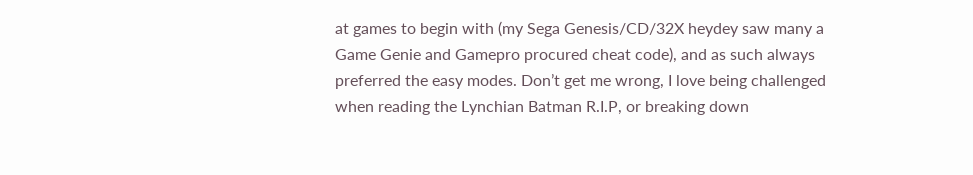at games to begin with (my Sega Genesis/CD/32X heydey saw many a Game Genie and Gamepro procured cheat code), and as such always preferred the easy modes. Don’t get me wrong, I love being challenged when reading the Lynchian Batman R.I.P, or breaking down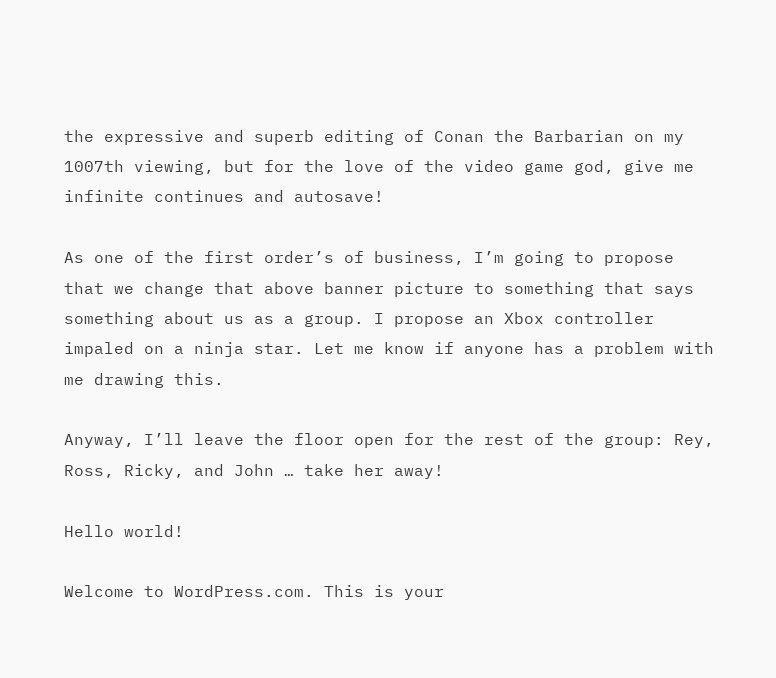the expressive and superb editing of Conan the Barbarian on my 1007th viewing, but for the love of the video game god, give me infinite continues and autosave!

As one of the first order’s of business, I’m going to propose that we change that above banner picture to something that says something about us as a group. I propose an Xbox controller impaled on a ninja star. Let me know if anyone has a problem with me drawing this.

Anyway, I’ll leave the floor open for the rest of the group: Rey, Ross, Ricky, and John … take her away!

Hello world!

Welcome to WordPress.com. This is your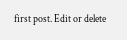first post. Edit or delete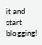it and start blogging!